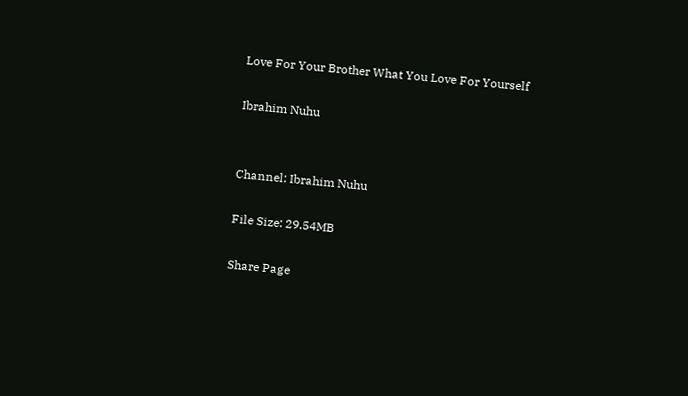Love For Your Brother What You Love For Yourself

Ibrahim Nuhu


Channel: Ibrahim Nuhu

File Size: 29.54MB

Share Page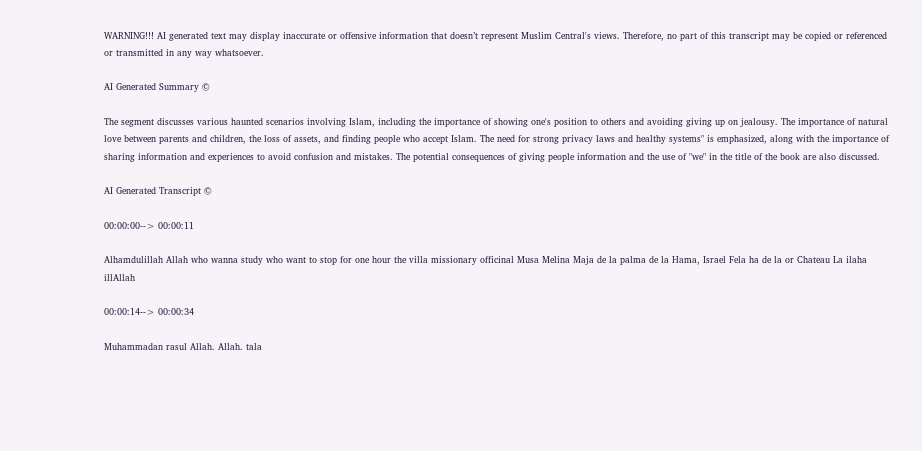WARNING!!! AI generated text may display inaccurate or offensive information that doesn’t represent Muslim Central's views. Therefore, no part of this transcript may be copied or referenced or transmitted in any way whatsoever.

AI Generated Summary ©

The segment discusses various haunted scenarios involving Islam, including the importance of showing one's position to others and avoiding giving up on jealousy. The importance of natural love between parents and children, the loss of assets, and finding people who accept Islam. The need for strong privacy laws and healthy systems" is emphasized, along with the importance of sharing information and experiences to avoid confusion and mistakes. The potential consequences of giving people information and the use of "we" in the title of the book are also discussed.

AI Generated Transcript ©

00:00:00--> 00:00:11

Alhamdulillah Allah who wanna study who want to stop for one hour the villa missionary officinal Musa Melina Maja de la palma de la Hama, Israel Fela ha de la or Chateau La ilaha illAllah

00:00:14--> 00:00:34

Muhammadan rasul Allah. Allah. tala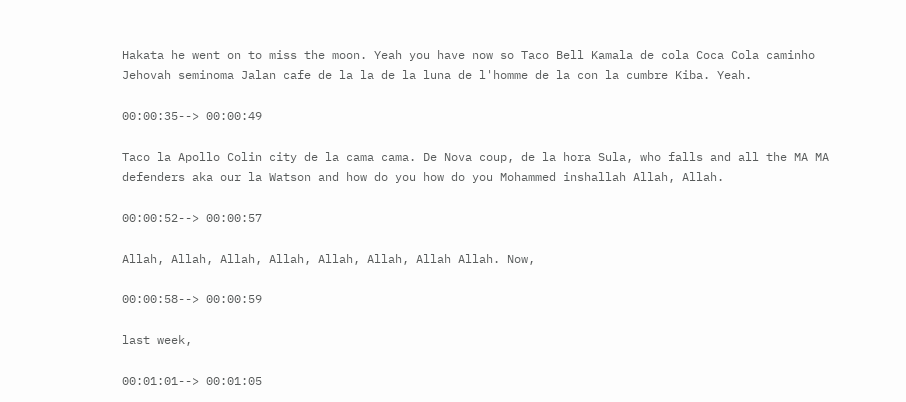Hakata he went on to miss the moon. Yeah you have now so Taco Bell Kamala de cola Coca Cola caminho Jehovah seminoma Jalan cafe de la la de la luna de l'homme de la con la cumbre Kiba. Yeah.

00:00:35--> 00:00:49

Taco la Apollo Colin city de la cama cama. De Nova coup, de la hora Sula, who falls and all the MA MA defenders aka our la Watson and how do you how do you Mohammed inshallah Allah, Allah.

00:00:52--> 00:00:57

Allah, Allah, Allah, Allah, Allah, Allah, Allah Allah. Now,

00:00:58--> 00:00:59

last week,

00:01:01--> 00:01:05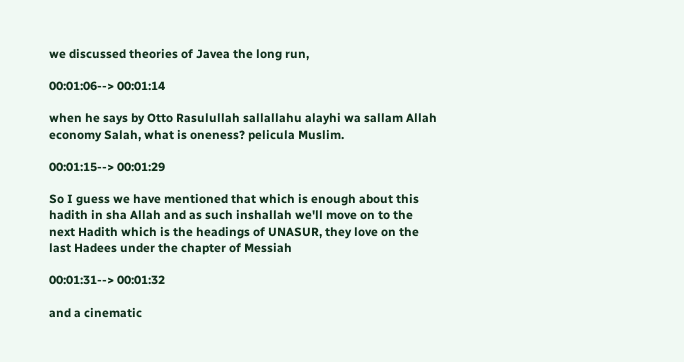we discussed theories of Javea the long run,

00:01:06--> 00:01:14

when he says by Otto Rasulullah sallallahu alayhi wa sallam Allah economy Salah, what is oneness? pelicula Muslim.

00:01:15--> 00:01:29

So I guess we have mentioned that which is enough about this hadith in sha Allah and as such inshallah we'll move on to the next Hadith which is the headings of UNASUR, they love on the last Hadees under the chapter of Messiah

00:01:31--> 00:01:32

and a cinematic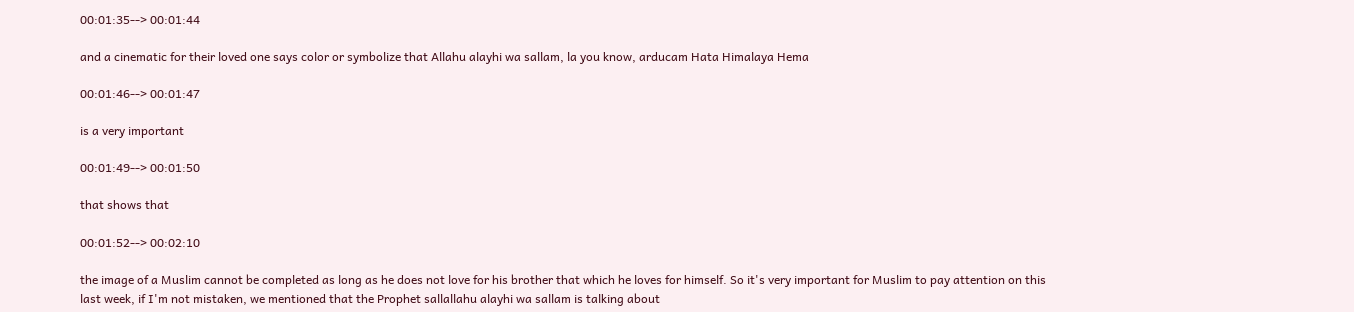00:01:35--> 00:01:44

and a cinematic for their loved one says color or symbolize that Allahu alayhi wa sallam, la you know, arducam Hata Himalaya Hema

00:01:46--> 00:01:47

is a very important

00:01:49--> 00:01:50

that shows that

00:01:52--> 00:02:10

the image of a Muslim cannot be completed as long as he does not love for his brother that which he loves for himself. So it's very important for Muslim to pay attention on this last week, if I'm not mistaken, we mentioned that the Prophet sallallahu alayhi wa sallam is talking about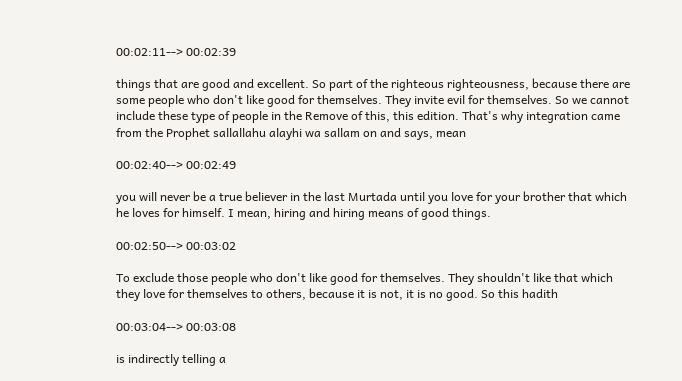00:02:11--> 00:02:39

things that are good and excellent. So part of the righteous righteousness, because there are some people who don't like good for themselves. They invite evil for themselves. So we cannot include these type of people in the Remove of this, this edition. That's why integration came from the Prophet sallallahu alayhi wa sallam on and says, mean

00:02:40--> 00:02:49

you will never be a true believer in the last Murtada until you love for your brother that which he loves for himself. I mean, hiring and hiring means of good things.

00:02:50--> 00:03:02

To exclude those people who don't like good for themselves. They shouldn't like that which they love for themselves to others, because it is not, it is no good. So this hadith

00:03:04--> 00:03:08

is indirectly telling a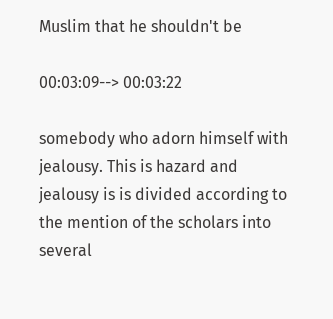Muslim that he shouldn't be

00:03:09--> 00:03:22

somebody who adorn himself with jealousy. This is hazard and jealousy is is divided according to the mention of the scholars into several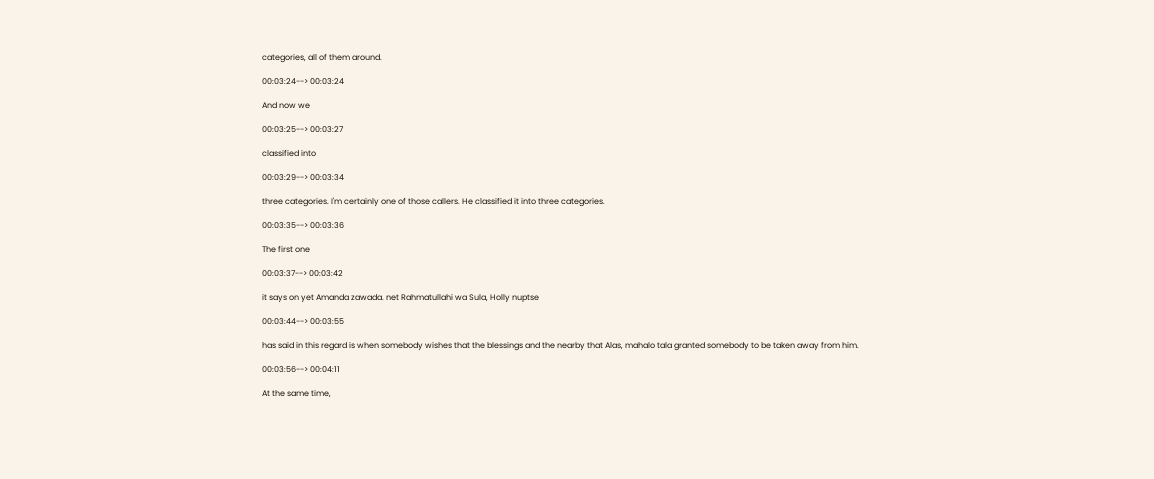categories, all of them around.

00:03:24--> 00:03:24

And now we

00:03:25--> 00:03:27

classified into

00:03:29--> 00:03:34

three categories. I'm certainly one of those callers. He classified it into three categories.

00:03:35--> 00:03:36

The first one

00:03:37--> 00:03:42

it says on yet Amanda zawada. net Rahmatullahi wa Sula, Holly nuptse

00:03:44--> 00:03:55

has said in this regard is when somebody wishes that the blessings and the nearby that Alas, mahalo tala granted somebody to be taken away from him.

00:03:56--> 00:04:11

At the same time,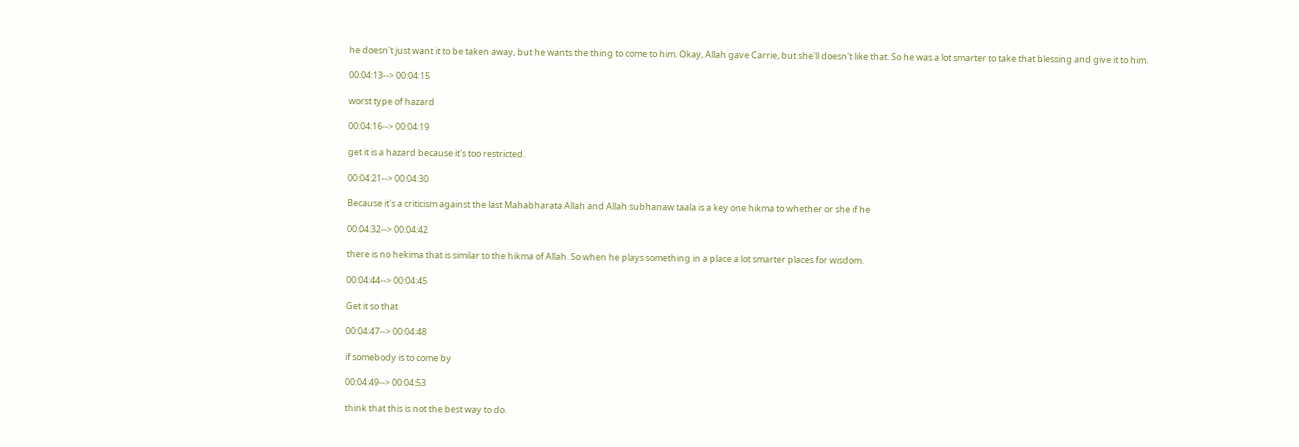he doesn't just want it to be taken away, but he wants the thing to come to him. Okay, Allah gave Carrie, but she'll doesn't like that. So he was a lot smarter to take that blessing and give it to him.

00:04:13--> 00:04:15

worst type of hazard

00:04:16--> 00:04:19

get it is a hazard because it's too restricted.

00:04:21--> 00:04:30

Because it's a criticism against the last Mahabharata Allah and Allah subhanaw taala is a key one hikma to whether or she if he

00:04:32--> 00:04:42

there is no hekima that is similar to the hikma of Allah. So when he plays something in a place a lot smarter places for wisdom.

00:04:44--> 00:04:45

Get it so that

00:04:47--> 00:04:48

if somebody is to come by

00:04:49--> 00:04:53

think that this is not the best way to do.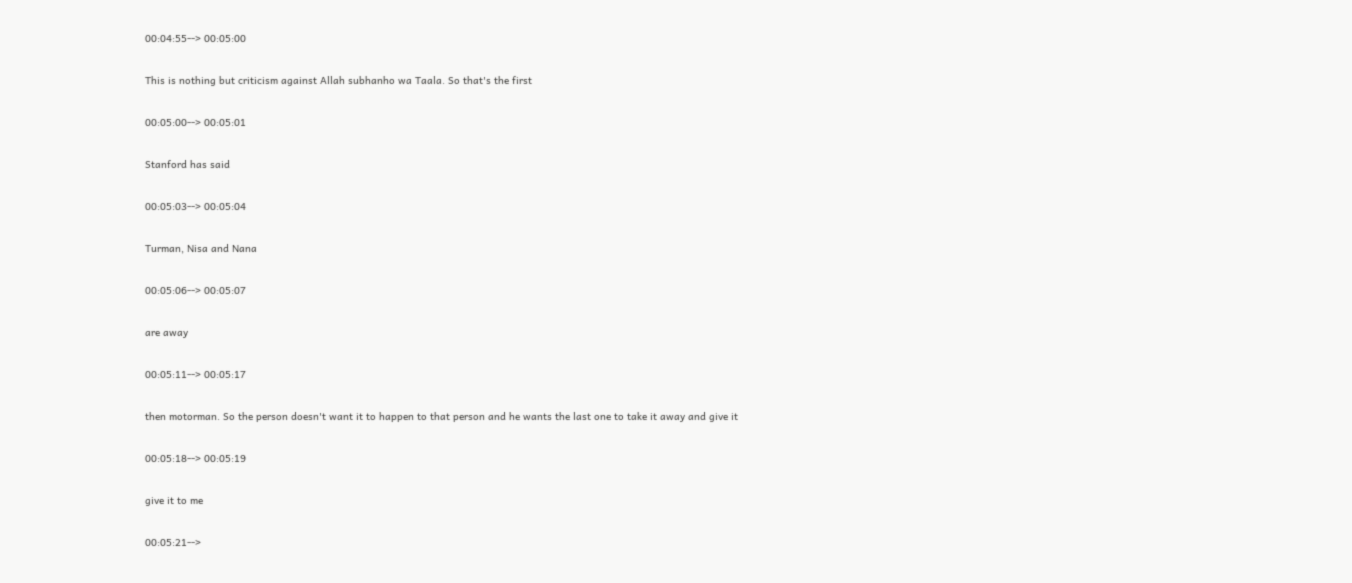00:04:55--> 00:05:00

This is nothing but criticism against Allah subhanho wa Taala. So that's the first

00:05:00--> 00:05:01

Stanford has said

00:05:03--> 00:05:04

Turman, Nisa and Nana

00:05:06--> 00:05:07

are away

00:05:11--> 00:05:17

then motorman. So the person doesn't want it to happen to that person and he wants the last one to take it away and give it

00:05:18--> 00:05:19

give it to me

00:05:21-->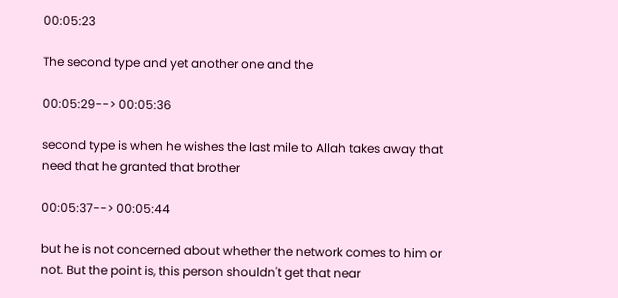00:05:23

The second type and yet another one and the

00:05:29--> 00:05:36

second type is when he wishes the last mile to Allah takes away that need that he granted that brother

00:05:37--> 00:05:44

but he is not concerned about whether the network comes to him or not. But the point is, this person shouldn't get that near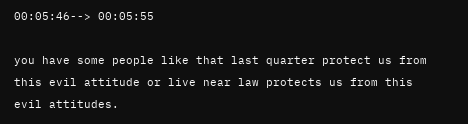00:05:46--> 00:05:55

you have some people like that last quarter protect us from this evil attitude or live near law protects us from this evil attitudes.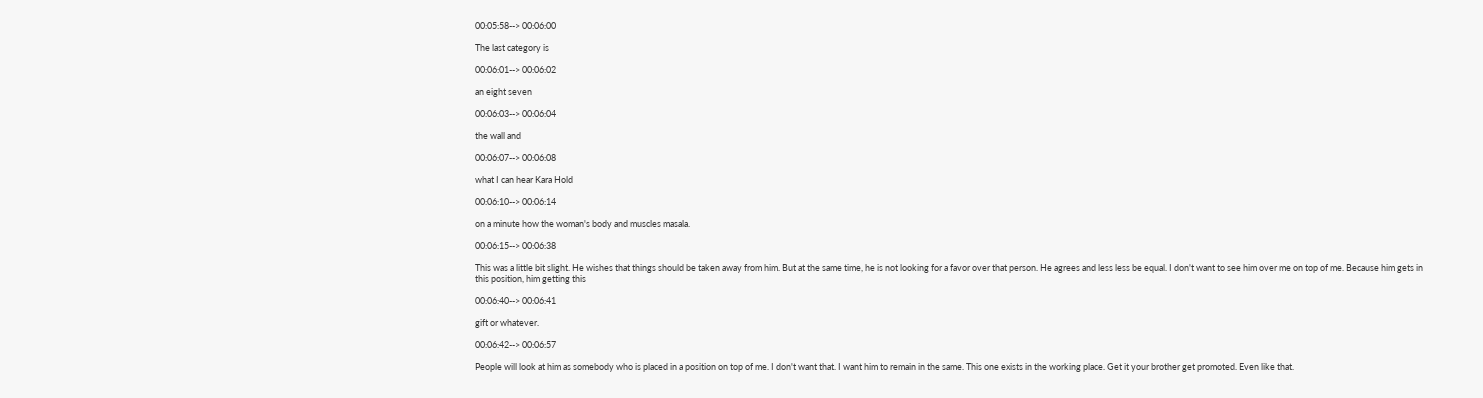00:05:58--> 00:06:00

The last category is

00:06:01--> 00:06:02

an eight seven

00:06:03--> 00:06:04

the wall and

00:06:07--> 00:06:08

what I can hear Kara Hold

00:06:10--> 00:06:14

on a minute how the woman's body and muscles masala.

00:06:15--> 00:06:38

This was a little bit slight. He wishes that things should be taken away from him. But at the same time, he is not looking for a favor over that person. He agrees and less less be equal. I don't want to see him over me on top of me. Because him gets in this position, him getting this

00:06:40--> 00:06:41

gift or whatever.

00:06:42--> 00:06:57

People will look at him as somebody who is placed in a position on top of me. I don't want that. I want him to remain in the same. This one exists in the working place. Get it your brother get promoted. Even like that.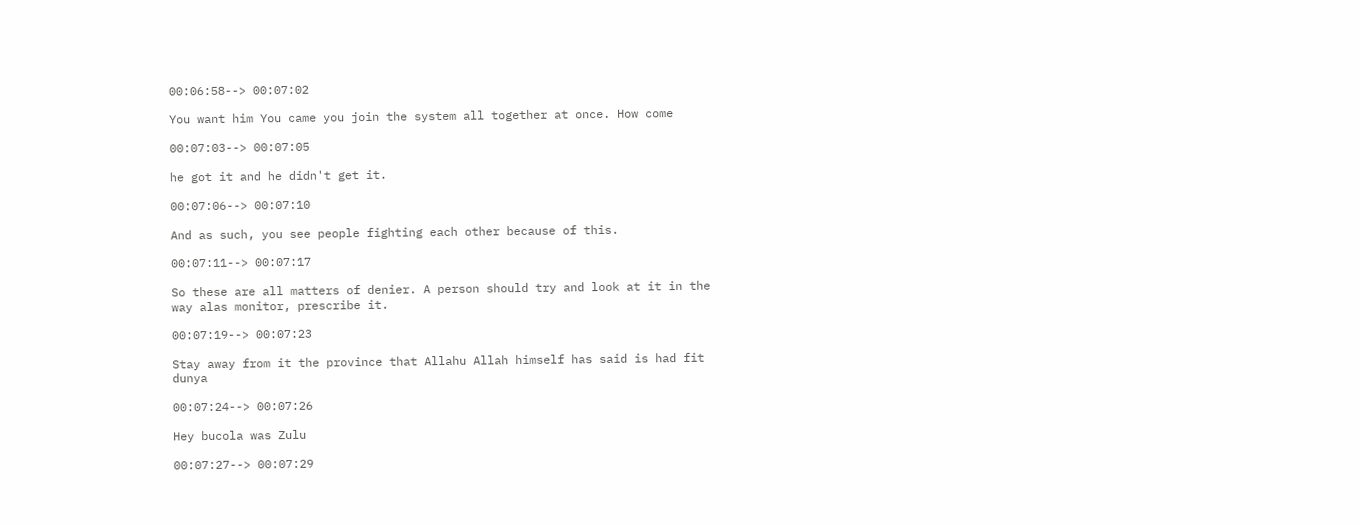00:06:58--> 00:07:02

You want him You came you join the system all together at once. How come

00:07:03--> 00:07:05

he got it and he didn't get it.

00:07:06--> 00:07:10

And as such, you see people fighting each other because of this.

00:07:11--> 00:07:17

So these are all matters of denier. A person should try and look at it in the way alas monitor, prescribe it.

00:07:19--> 00:07:23

Stay away from it the province that Allahu Allah himself has said is had fit dunya

00:07:24--> 00:07:26

Hey bucola was Zulu

00:07:27--> 00:07:29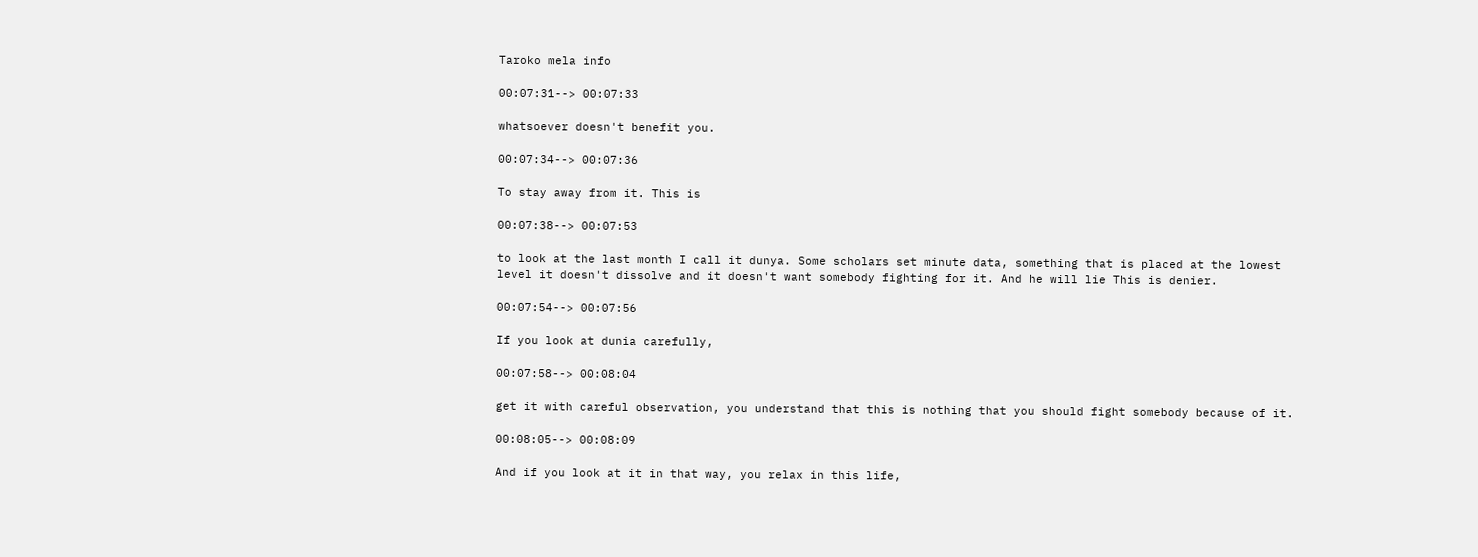Taroko mela info

00:07:31--> 00:07:33

whatsoever doesn't benefit you.

00:07:34--> 00:07:36

To stay away from it. This is

00:07:38--> 00:07:53

to look at the last month I call it dunya. Some scholars set minute data, something that is placed at the lowest level it doesn't dissolve and it doesn't want somebody fighting for it. And he will lie This is denier.

00:07:54--> 00:07:56

If you look at dunia carefully,

00:07:58--> 00:08:04

get it with careful observation, you understand that this is nothing that you should fight somebody because of it.

00:08:05--> 00:08:09

And if you look at it in that way, you relax in this life,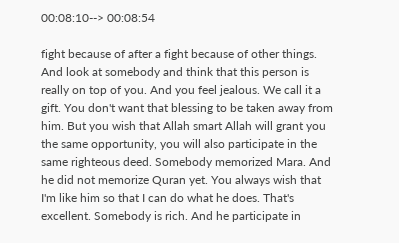00:08:10--> 00:08:54

fight because of after a fight because of other things. And look at somebody and think that this person is really on top of you. And you feel jealous. We call it a gift. You don't want that blessing to be taken away from him. But you wish that Allah smart Allah will grant you the same opportunity, you will also participate in the same righteous deed. Somebody memorized Mara. And he did not memorize Quran yet. You always wish that I'm like him so that I can do what he does. That's excellent. Somebody is rich. And he participate in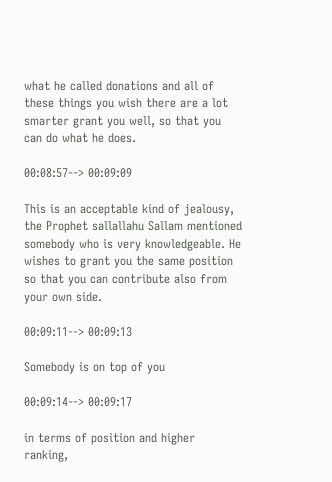what he called donations and all of these things you wish there are a lot smarter grant you well, so that you can do what he does.

00:08:57--> 00:09:09

This is an acceptable kind of jealousy, the Prophet sallallahu Sallam mentioned somebody who is very knowledgeable. He wishes to grant you the same position so that you can contribute also from your own side.

00:09:11--> 00:09:13

Somebody is on top of you

00:09:14--> 00:09:17

in terms of position and higher ranking,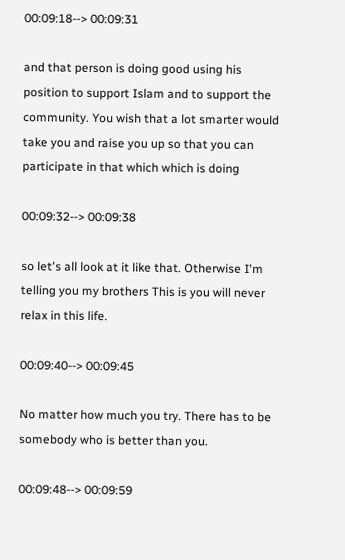00:09:18--> 00:09:31

and that person is doing good using his position to support Islam and to support the community. You wish that a lot smarter would take you and raise you up so that you can participate in that which which is doing

00:09:32--> 00:09:38

so let's all look at it like that. Otherwise I'm telling you my brothers This is you will never relax in this life.

00:09:40--> 00:09:45

No matter how much you try. There has to be somebody who is better than you.

00:09:48--> 00:09:59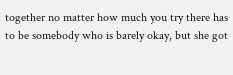together no matter how much you try there has to be somebody who is barely okay, but she got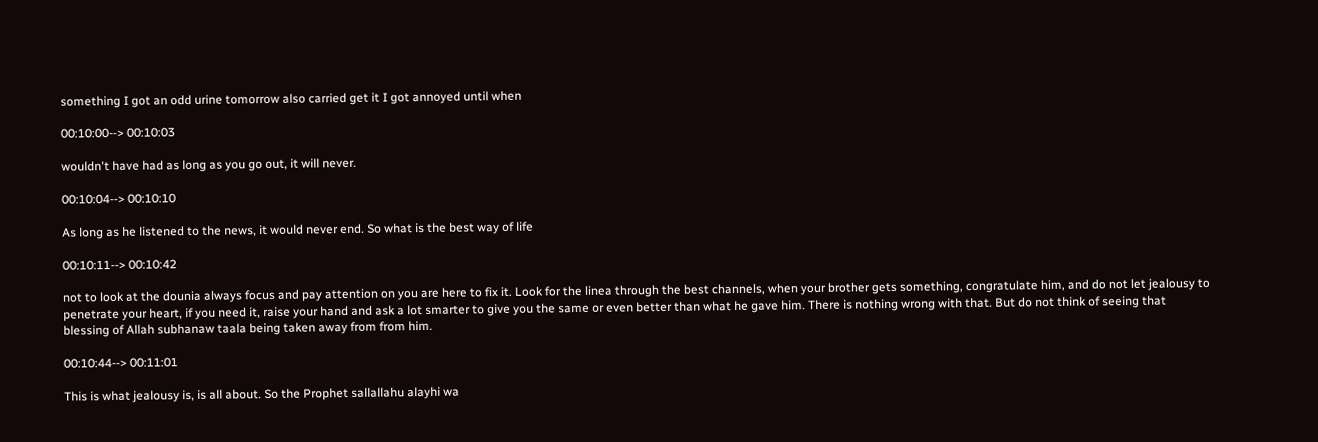something I got an odd urine tomorrow also carried get it I got annoyed until when

00:10:00--> 00:10:03

wouldn't have had as long as you go out, it will never.

00:10:04--> 00:10:10

As long as he listened to the news, it would never end. So what is the best way of life

00:10:11--> 00:10:42

not to look at the dounia always focus and pay attention on you are here to fix it. Look for the linea through the best channels, when your brother gets something, congratulate him, and do not let jealousy to penetrate your heart, if you need it, raise your hand and ask a lot smarter to give you the same or even better than what he gave him. There is nothing wrong with that. But do not think of seeing that blessing of Allah subhanaw taala being taken away from from him.

00:10:44--> 00:11:01

This is what jealousy is, is all about. So the Prophet sallallahu alayhi wa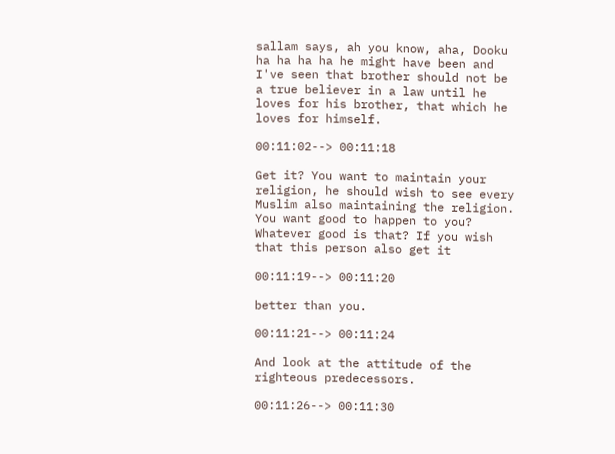sallam says, ah you know, aha, Dooku ha ha ha ha he might have been and I've seen that brother should not be a true believer in a law until he loves for his brother, that which he loves for himself.

00:11:02--> 00:11:18

Get it? You want to maintain your religion, he should wish to see every Muslim also maintaining the religion. You want good to happen to you? Whatever good is that? If you wish that this person also get it

00:11:19--> 00:11:20

better than you.

00:11:21--> 00:11:24

And look at the attitude of the righteous predecessors.

00:11:26--> 00:11:30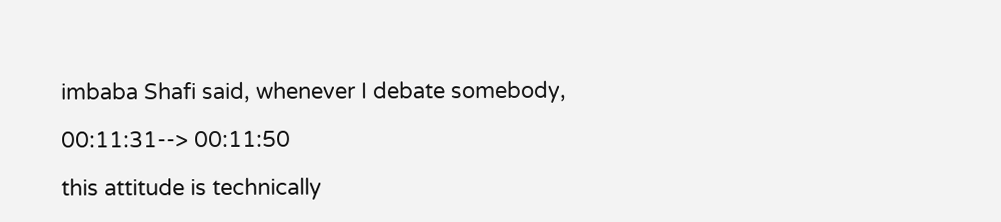imbaba Shafi said, whenever I debate somebody,

00:11:31--> 00:11:50

this attitude is technically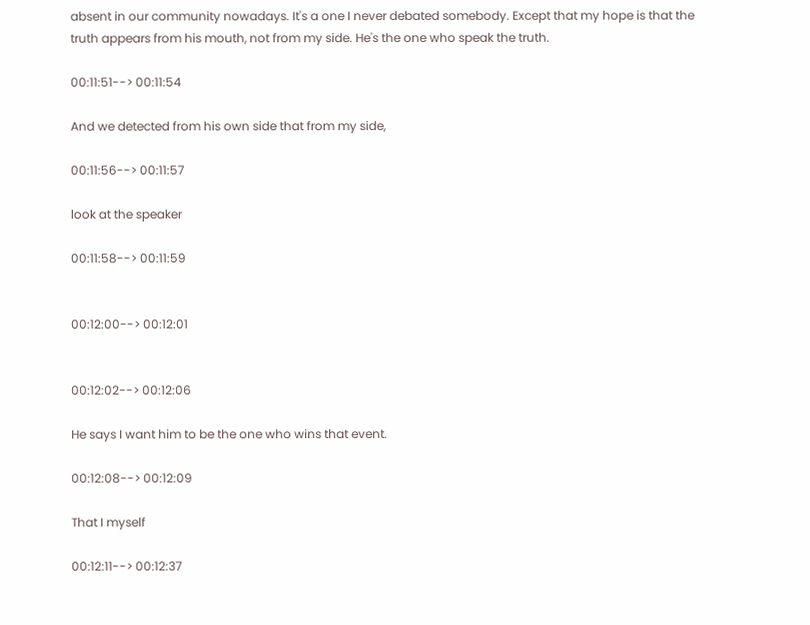absent in our community nowadays. It's a one I never debated somebody. Except that my hope is that the truth appears from his mouth, not from my side. He's the one who speak the truth.

00:11:51--> 00:11:54

And we detected from his own side that from my side,

00:11:56--> 00:11:57

look at the speaker

00:11:58--> 00:11:59


00:12:00--> 00:12:01


00:12:02--> 00:12:06

He says I want him to be the one who wins that event.

00:12:08--> 00:12:09

That I myself

00:12:11--> 00:12:37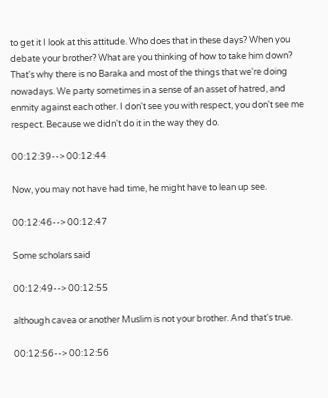to get it I look at this attitude. Who does that in these days? When you debate your brother? What are you thinking of how to take him down? That's why there is no Baraka and most of the things that we're doing nowadays. We party sometimes in a sense of an asset of hatred, and enmity against each other. I don't see you with respect, you don't see me respect. Because we didn't do it in the way they do.

00:12:39--> 00:12:44

Now, you may not have had time, he might have to lean up see.

00:12:46--> 00:12:47

Some scholars said

00:12:49--> 00:12:55

although cavea or another Muslim is not your brother. And that's true.

00:12:56--> 00:12:56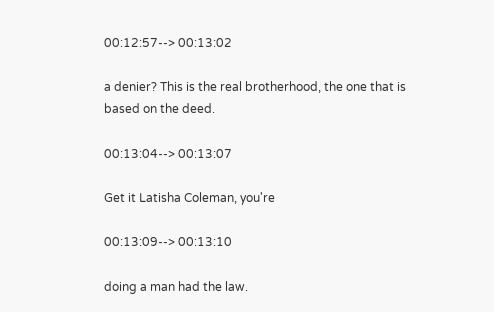00:12:57--> 00:13:02

a denier? This is the real brotherhood, the one that is based on the deed.

00:13:04--> 00:13:07

Get it Latisha Coleman, you're

00:13:09--> 00:13:10

doing a man had the law.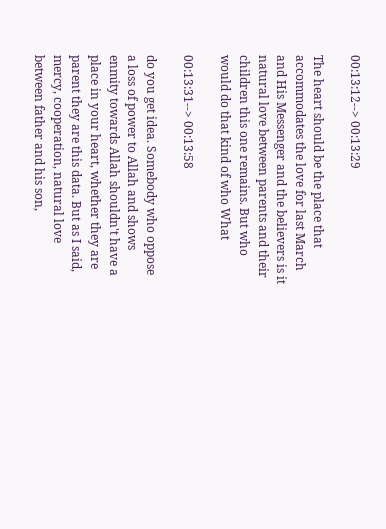00:13:12--> 00:13:29

The heart should be the place that accommodates the love for last March and His Messenger and the believers is it natural love between parents and their children this one remains. But who would do that kind of who What

00:13:31--> 00:13:58

do you get idea. Somebody who oppose a loss of power to Allah and shows enmity towards Allah shouldn't have a place in your heart, whether they are parent they are this data. But as I said, mercy, cooperation, natural love between father and his son,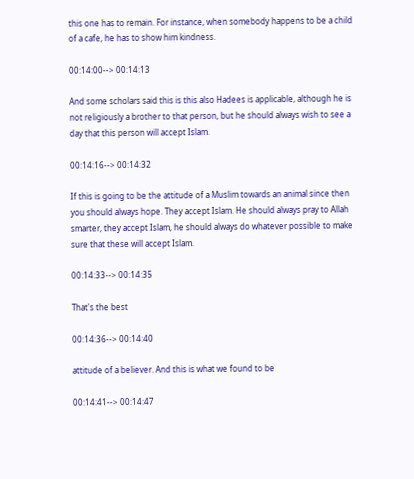this one has to remain. For instance, when somebody happens to be a child of a cafe, he has to show him kindness.

00:14:00--> 00:14:13

And some scholars said this is this also Hadees is applicable, although he is not religiously a brother to that person, but he should always wish to see a day that this person will accept Islam.

00:14:16--> 00:14:32

If this is going to be the attitude of a Muslim towards an animal since then you should always hope. They accept Islam. He should always pray to Allah smarter, they accept Islam, he should always do whatever possible to make sure that these will accept Islam.

00:14:33--> 00:14:35

That's the best

00:14:36--> 00:14:40

attitude of a believer. And this is what we found to be

00:14:41--> 00:14:47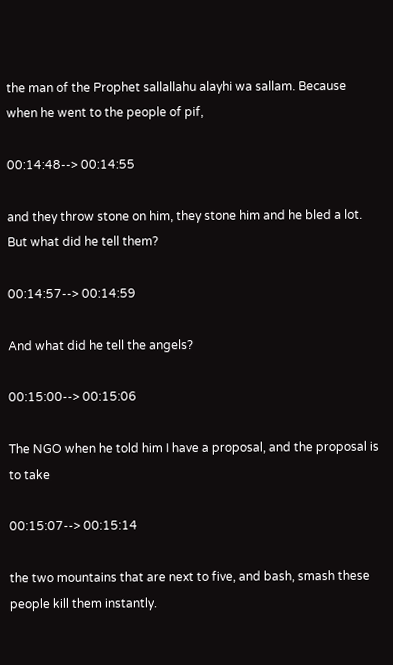the man of the Prophet sallallahu alayhi wa sallam. Because when he went to the people of pif,

00:14:48--> 00:14:55

and they throw stone on him, they stone him and he bled a lot. But what did he tell them?

00:14:57--> 00:14:59

And what did he tell the angels?

00:15:00--> 00:15:06

The NGO when he told him I have a proposal, and the proposal is to take

00:15:07--> 00:15:14

the two mountains that are next to five, and bash, smash these people kill them instantly.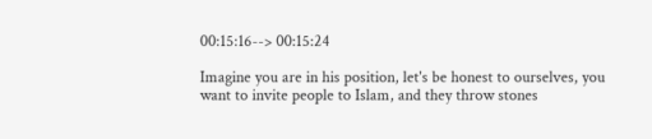00:15:16--> 00:15:24

Imagine you are in his position, let's be honest to ourselves, you want to invite people to Islam, and they throw stones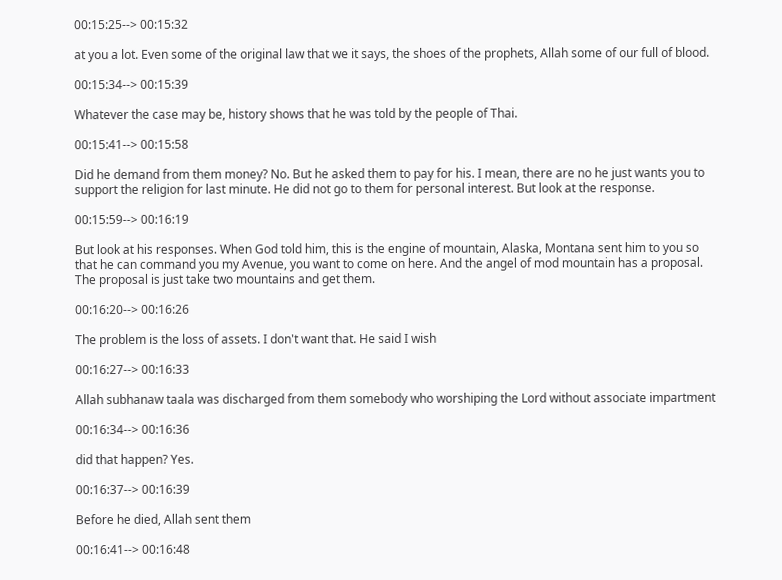00:15:25--> 00:15:32

at you a lot. Even some of the original law that we it says, the shoes of the prophets, Allah some of our full of blood.

00:15:34--> 00:15:39

Whatever the case may be, history shows that he was told by the people of Thai.

00:15:41--> 00:15:58

Did he demand from them money? No. But he asked them to pay for his. I mean, there are no he just wants you to support the religion for last minute. He did not go to them for personal interest. But look at the response.

00:15:59--> 00:16:19

But look at his responses. When God told him, this is the engine of mountain, Alaska, Montana sent him to you so that he can command you my Avenue, you want to come on here. And the angel of mod mountain has a proposal. The proposal is just take two mountains and get them.

00:16:20--> 00:16:26

The problem is the loss of assets. I don't want that. He said I wish

00:16:27--> 00:16:33

Allah subhanaw taala was discharged from them somebody who worshiping the Lord without associate impartment

00:16:34--> 00:16:36

did that happen? Yes.

00:16:37--> 00:16:39

Before he died, Allah sent them

00:16:41--> 00:16:48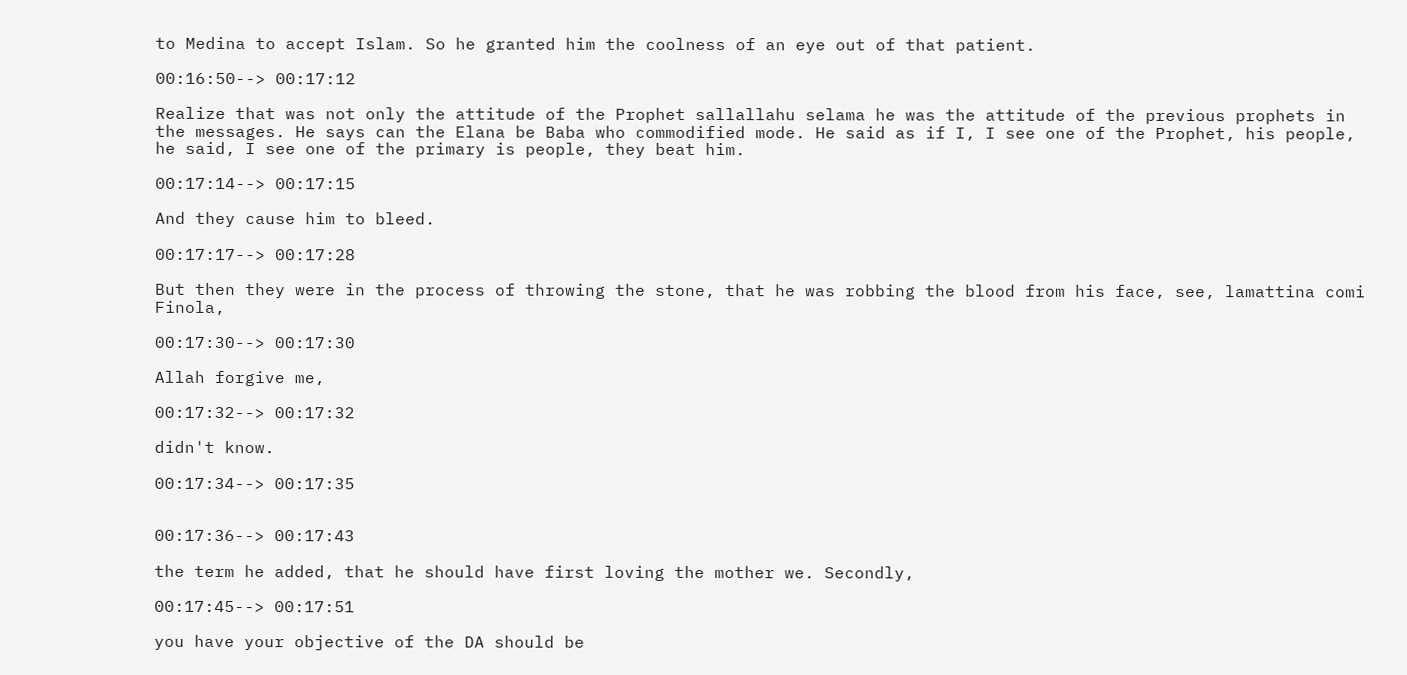to Medina to accept Islam. So he granted him the coolness of an eye out of that patient.

00:16:50--> 00:17:12

Realize that was not only the attitude of the Prophet sallallahu selama he was the attitude of the previous prophets in the messages. He says can the Elana be Baba who commodified mode. He said as if I, I see one of the Prophet, his people, he said, I see one of the primary is people, they beat him.

00:17:14--> 00:17:15

And they cause him to bleed.

00:17:17--> 00:17:28

But then they were in the process of throwing the stone, that he was robbing the blood from his face, see, lamattina comi Finola,

00:17:30--> 00:17:30

Allah forgive me,

00:17:32--> 00:17:32

didn't know.

00:17:34--> 00:17:35


00:17:36--> 00:17:43

the term he added, that he should have first loving the mother we. Secondly,

00:17:45--> 00:17:51

you have your objective of the DA should be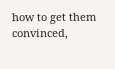how to get them convinced,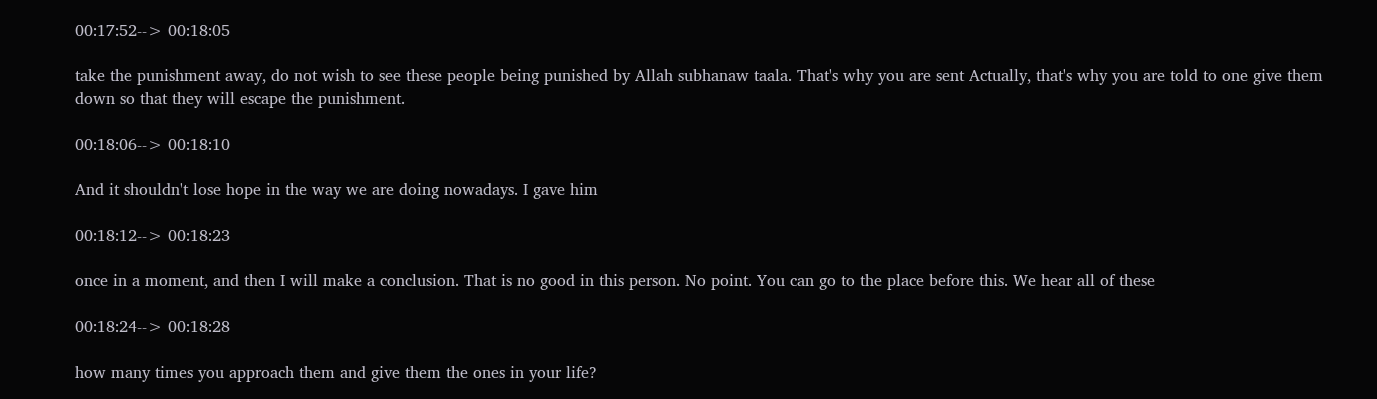00:17:52--> 00:18:05

take the punishment away, do not wish to see these people being punished by Allah subhanaw taala. That's why you are sent Actually, that's why you are told to one give them down so that they will escape the punishment.

00:18:06--> 00:18:10

And it shouldn't lose hope in the way we are doing nowadays. I gave him

00:18:12--> 00:18:23

once in a moment, and then I will make a conclusion. That is no good in this person. No point. You can go to the place before this. We hear all of these

00:18:24--> 00:18:28

how many times you approach them and give them the ones in your life?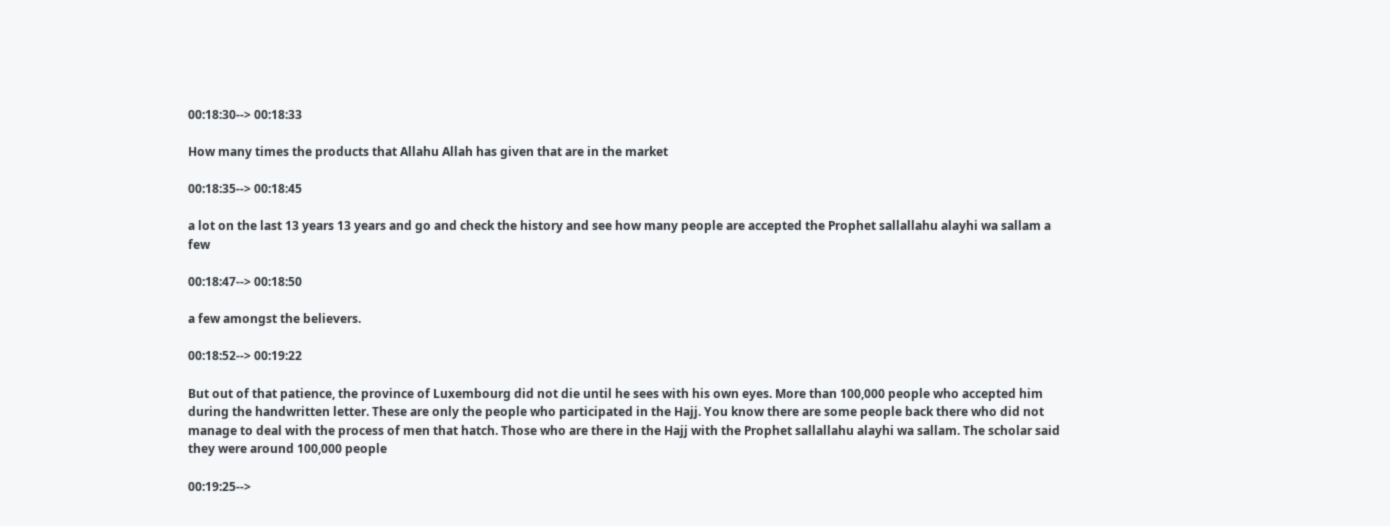00:18:30--> 00:18:33

How many times the products that Allahu Allah has given that are in the market

00:18:35--> 00:18:45

a lot on the last 13 years 13 years and go and check the history and see how many people are accepted the Prophet sallallahu alayhi wa sallam a few

00:18:47--> 00:18:50

a few amongst the believers.

00:18:52--> 00:19:22

But out of that patience, the province of Luxembourg did not die until he sees with his own eyes. More than 100,000 people who accepted him during the handwritten letter. These are only the people who participated in the Hajj. You know there are some people back there who did not manage to deal with the process of men that hatch. Those who are there in the Hajj with the Prophet sallallahu alayhi wa sallam. The scholar said they were around 100,000 people

00:19:25-->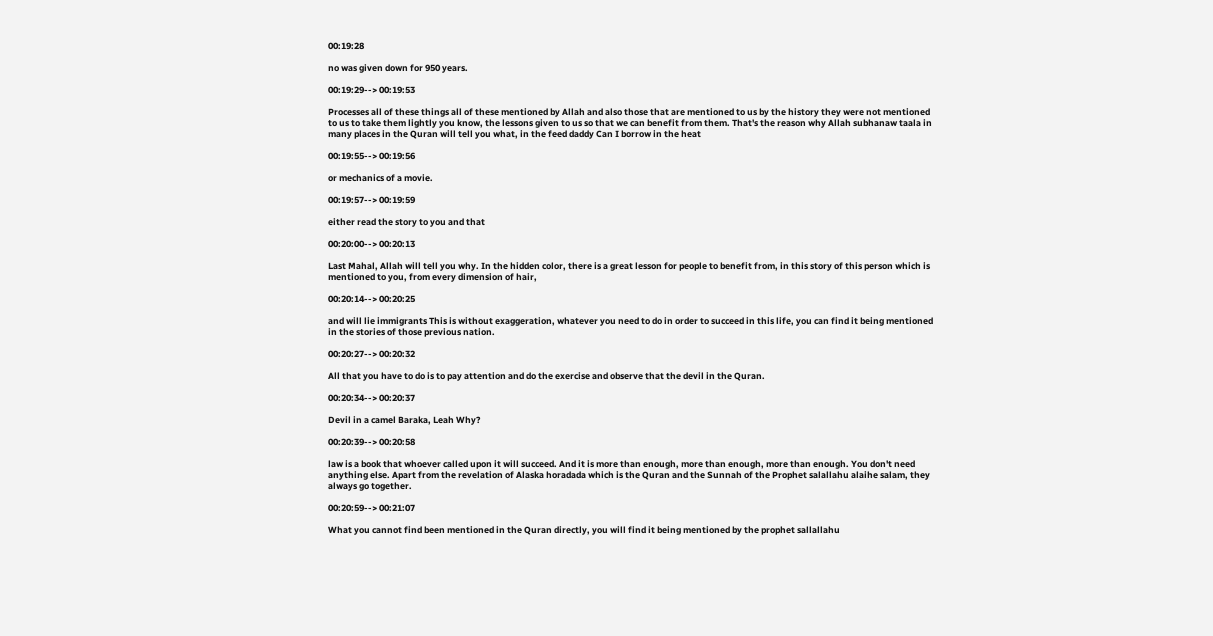00:19:28

no was given down for 950 years.

00:19:29--> 00:19:53

Processes all of these things all of these mentioned by Allah and also those that are mentioned to us by the history they were not mentioned to us to take them lightly you know, the lessons given to us so that we can benefit from them. That's the reason why Allah subhanaw taala in many places in the Quran will tell you what, in the feed daddy Can I borrow in the heat

00:19:55--> 00:19:56

or mechanics of a movie.

00:19:57--> 00:19:59

either read the story to you and that

00:20:00--> 00:20:13

Last Mahal, Allah will tell you why. In the hidden color, there is a great lesson for people to benefit from, in this story of this person which is mentioned to you, from every dimension of hair,

00:20:14--> 00:20:25

and will lie immigrants This is without exaggeration, whatever you need to do in order to succeed in this life, you can find it being mentioned in the stories of those previous nation.

00:20:27--> 00:20:32

All that you have to do is to pay attention and do the exercise and observe that the devil in the Quran.

00:20:34--> 00:20:37

Devil in a camel Baraka, Leah Why?

00:20:39--> 00:20:58

law is a book that whoever called upon it will succeed. And it is more than enough, more than enough, more than enough. You don't need anything else. Apart from the revelation of Alaska horadada which is the Quran and the Sunnah of the Prophet salallahu alaihe salam, they always go together.

00:20:59--> 00:21:07

What you cannot find been mentioned in the Quran directly, you will find it being mentioned by the prophet sallallahu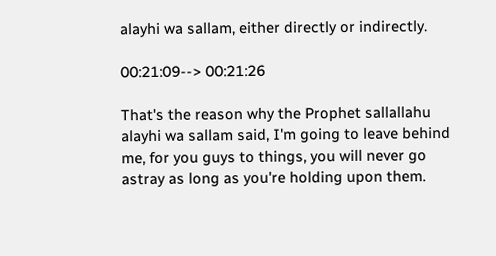alayhi wa sallam, either directly or indirectly.

00:21:09--> 00:21:26

That's the reason why the Prophet sallallahu alayhi wa sallam said, I'm going to leave behind me, for you guys to things, you will never go astray as long as you're holding upon them.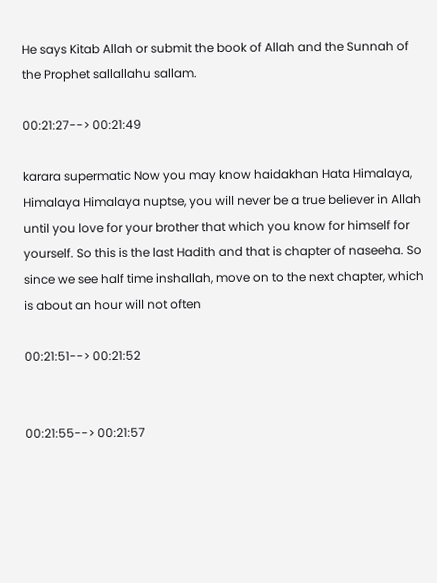He says Kitab Allah or submit the book of Allah and the Sunnah of the Prophet sallallahu sallam.

00:21:27--> 00:21:49

karara supermatic Now you may know haidakhan Hata Himalaya, Himalaya Himalaya nuptse, you will never be a true believer in Allah until you love for your brother that which you know for himself for yourself. So this is the last Hadith and that is chapter of naseeha. So since we see half time inshallah, move on to the next chapter, which is about an hour will not often

00:21:51--> 00:21:52


00:21:55--> 00:21:57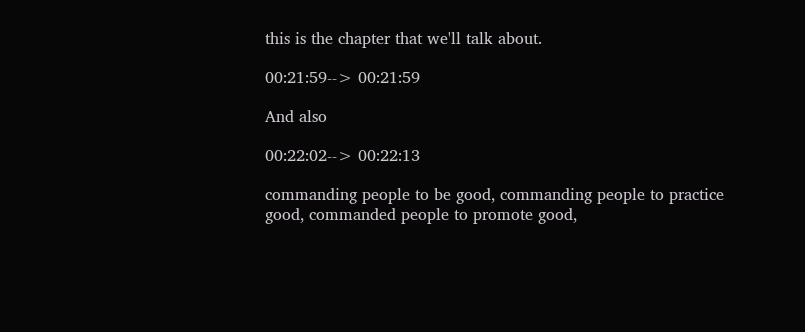this is the chapter that we'll talk about.

00:21:59--> 00:21:59

And also

00:22:02--> 00:22:13

commanding people to be good, commanding people to practice good, commanded people to promote good,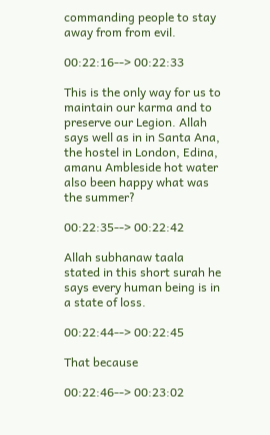commanding people to stay away from from evil.

00:22:16--> 00:22:33

This is the only way for us to maintain our karma and to preserve our Legion. Allah says well as in in Santa Ana, the hostel in London, Edina, amanu Ambleside hot water also been happy what was the summer?

00:22:35--> 00:22:42

Allah subhanaw taala stated in this short surah he says every human being is in a state of loss.

00:22:44--> 00:22:45

That because

00:22:46--> 00:23:02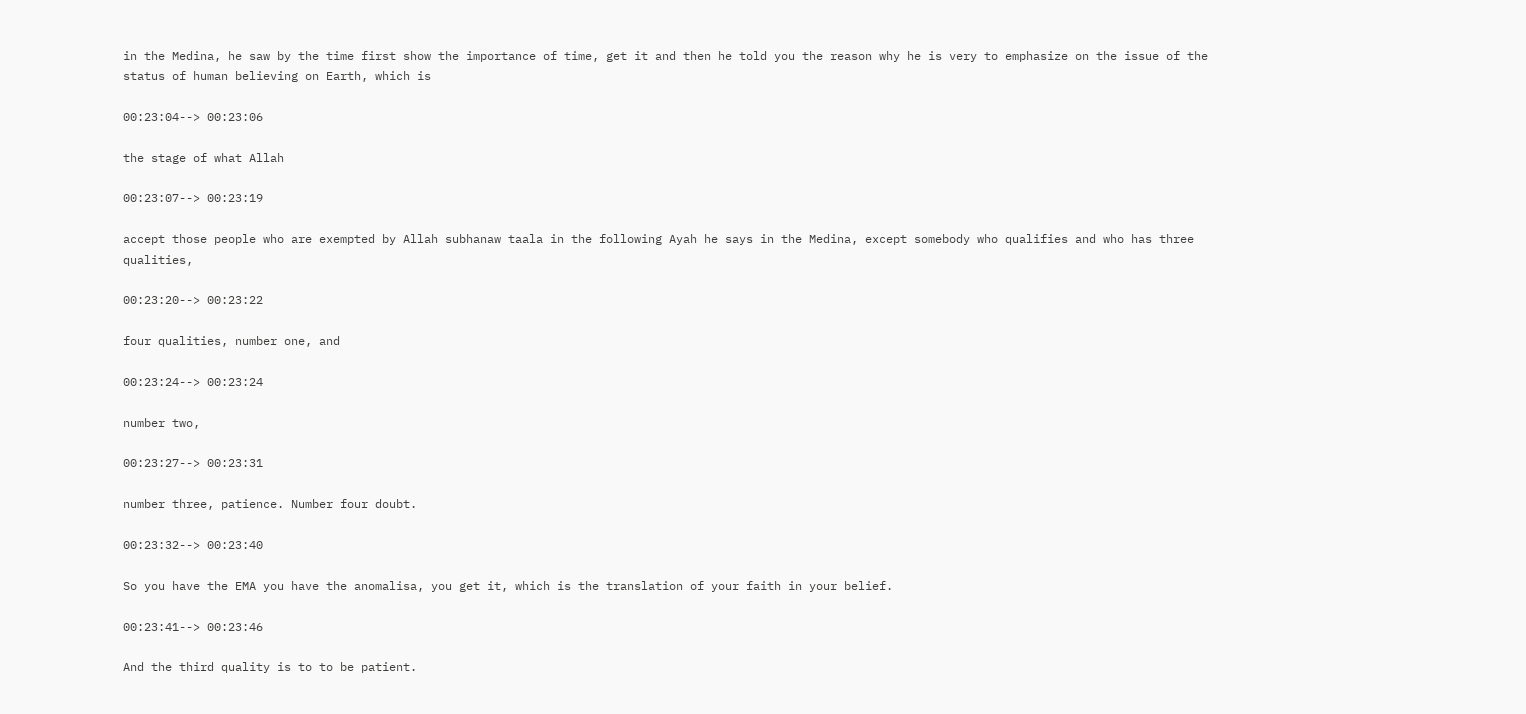in the Medina, he saw by the time first show the importance of time, get it and then he told you the reason why he is very to emphasize on the issue of the status of human believing on Earth, which is

00:23:04--> 00:23:06

the stage of what Allah

00:23:07--> 00:23:19

accept those people who are exempted by Allah subhanaw taala in the following Ayah he says in the Medina, except somebody who qualifies and who has three qualities,

00:23:20--> 00:23:22

four qualities, number one, and

00:23:24--> 00:23:24

number two,

00:23:27--> 00:23:31

number three, patience. Number four doubt.

00:23:32--> 00:23:40

So you have the EMA you have the anomalisa, you get it, which is the translation of your faith in your belief.

00:23:41--> 00:23:46

And the third quality is to to be patient.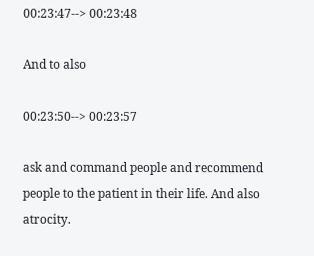00:23:47--> 00:23:48

And to also

00:23:50--> 00:23:57

ask and command people and recommend people to the patient in their life. And also atrocity.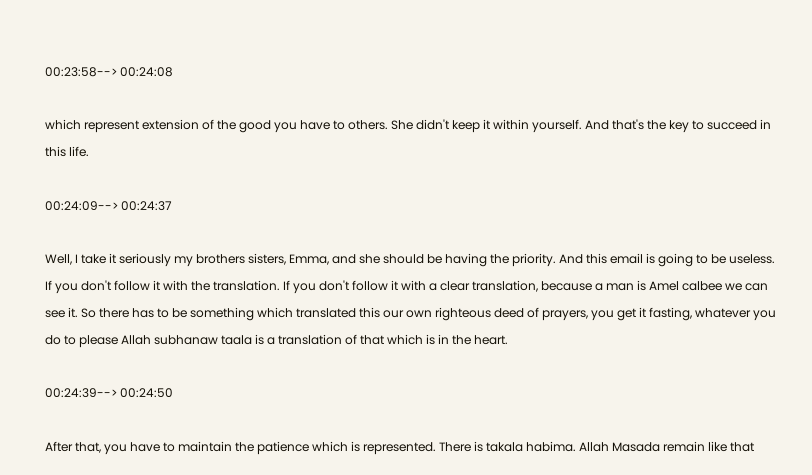00:23:58--> 00:24:08

which represent extension of the good you have to others. She didn't keep it within yourself. And that's the key to succeed in this life.

00:24:09--> 00:24:37

Well, I take it seriously my brothers sisters, Emma, and she should be having the priority. And this email is going to be useless. If you don't follow it with the translation. If you don't follow it with a clear translation, because a man is Amel calbee we can see it. So there has to be something which translated this our own righteous deed of prayers, you get it fasting, whatever you do to please Allah subhanaw taala is a translation of that which is in the heart.

00:24:39--> 00:24:50

After that, you have to maintain the patience which is represented. There is takala habima. Allah Masada remain like that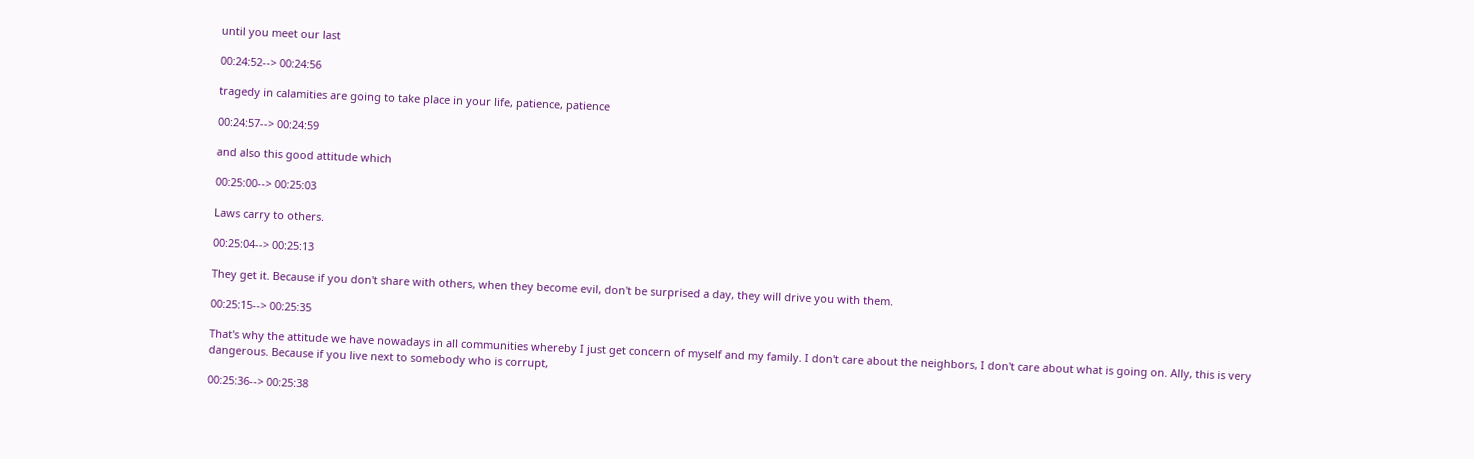until you meet our last

00:24:52--> 00:24:56

tragedy in calamities are going to take place in your life, patience, patience

00:24:57--> 00:24:59

and also this good attitude which

00:25:00--> 00:25:03

Laws carry to others.

00:25:04--> 00:25:13

They get it. Because if you don't share with others, when they become evil, don't be surprised a day, they will drive you with them.

00:25:15--> 00:25:35

That's why the attitude we have nowadays in all communities whereby I just get concern of myself and my family. I don't care about the neighbors, I don't care about what is going on. Ally, this is very dangerous. Because if you live next to somebody who is corrupt,

00:25:36--> 00:25:38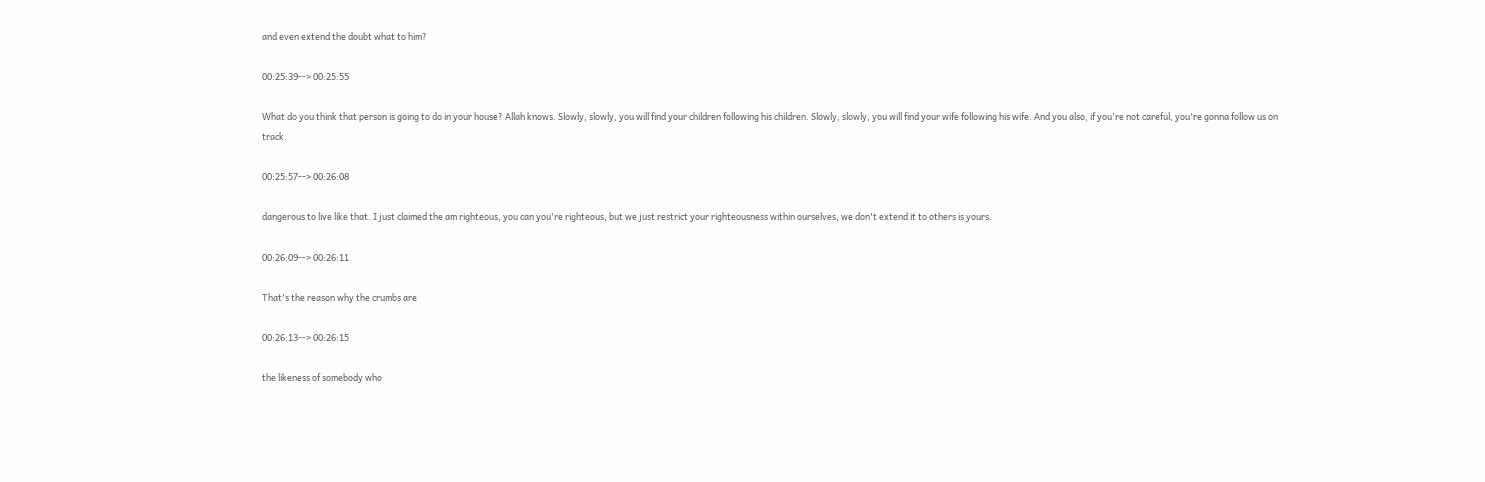and even extend the doubt what to him?

00:25:39--> 00:25:55

What do you think that person is going to do in your house? Allah knows. Slowly, slowly, you will find your children following his children. Slowly, slowly, you will find your wife following his wife. And you also, if you're not careful, you're gonna follow us on track.

00:25:57--> 00:26:08

dangerous to live like that. I just claimed the am righteous, you can you're righteous, but we just restrict your righteousness within ourselves, we don't extend it to others is yours.

00:26:09--> 00:26:11

That's the reason why the crumbs are

00:26:13--> 00:26:15

the likeness of somebody who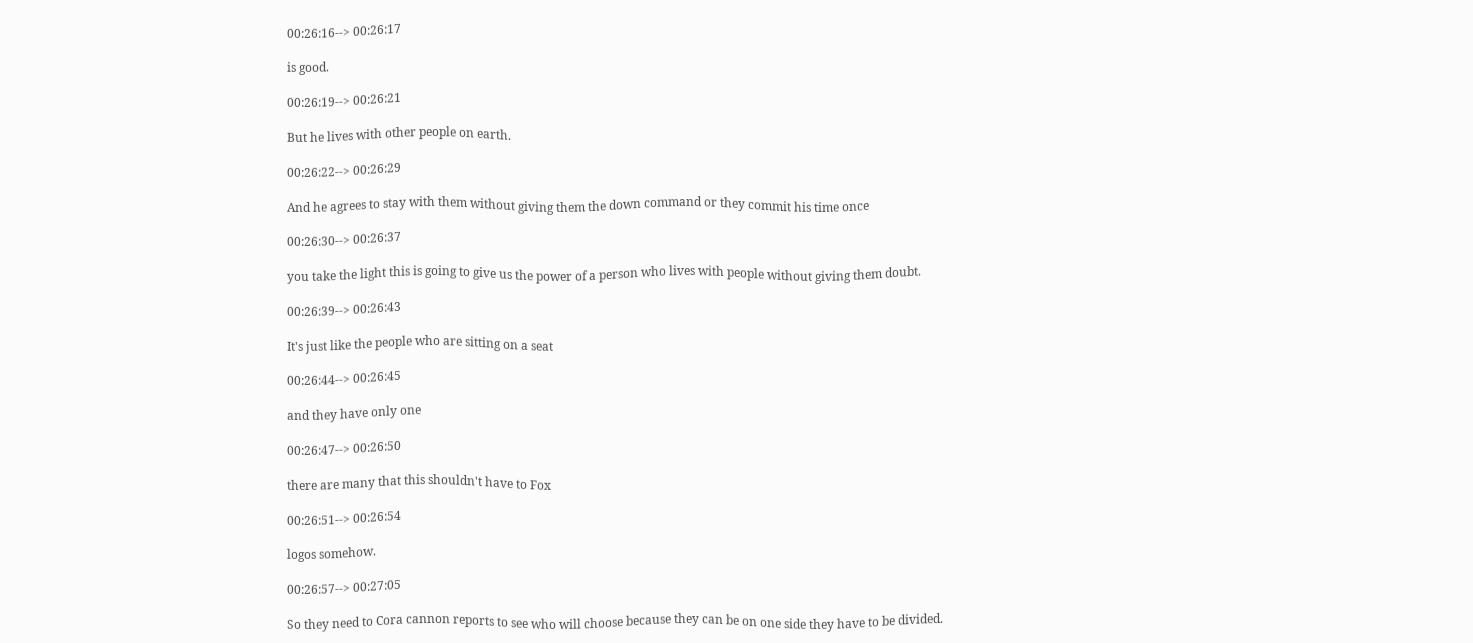00:26:16--> 00:26:17

is good.

00:26:19--> 00:26:21

But he lives with other people on earth.

00:26:22--> 00:26:29

And he agrees to stay with them without giving them the down command or they commit his time once

00:26:30--> 00:26:37

you take the light this is going to give us the power of a person who lives with people without giving them doubt.

00:26:39--> 00:26:43

It's just like the people who are sitting on a seat

00:26:44--> 00:26:45

and they have only one

00:26:47--> 00:26:50

there are many that this shouldn't have to Fox

00:26:51--> 00:26:54

logos somehow.

00:26:57--> 00:27:05

So they need to Cora cannon reports to see who will choose because they can be on one side they have to be divided.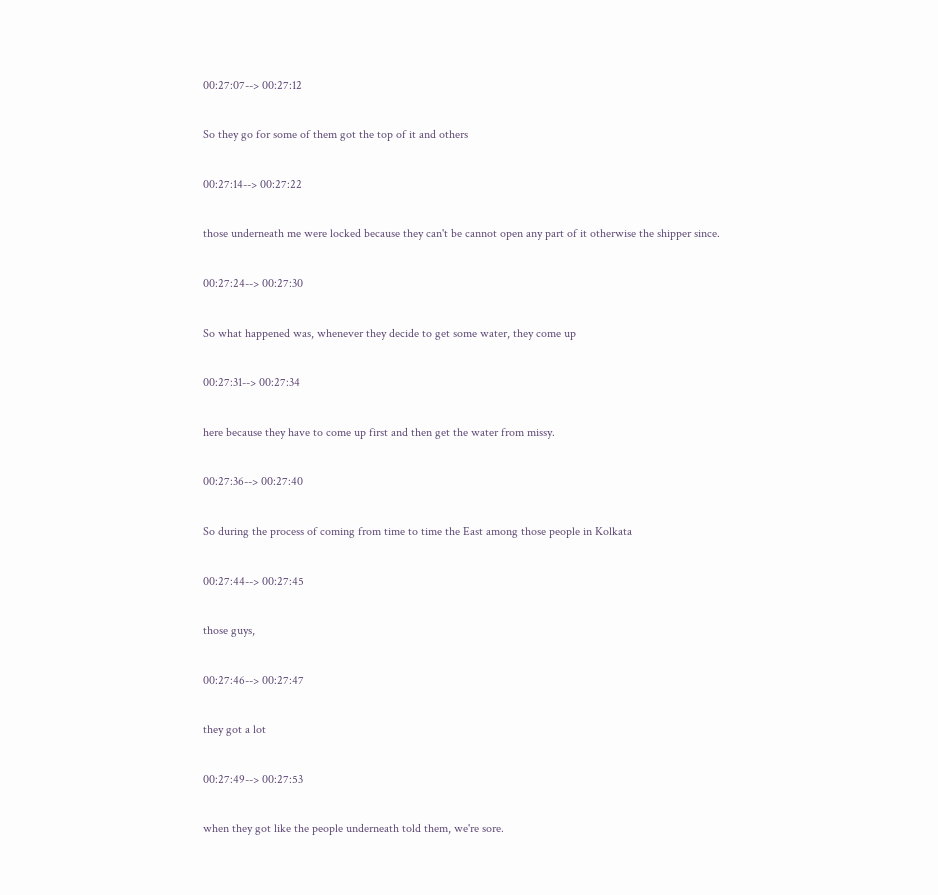00:27:07--> 00:27:12

So they go for some of them got the top of it and others

00:27:14--> 00:27:22

those underneath me were locked because they can't be cannot open any part of it otherwise the shipper since.

00:27:24--> 00:27:30

So what happened was, whenever they decide to get some water, they come up

00:27:31--> 00:27:34

here because they have to come up first and then get the water from missy.

00:27:36--> 00:27:40

So during the process of coming from time to time the East among those people in Kolkata

00:27:44--> 00:27:45

those guys,

00:27:46--> 00:27:47

they got a lot

00:27:49--> 00:27:53

when they got like the people underneath told them, we're sore.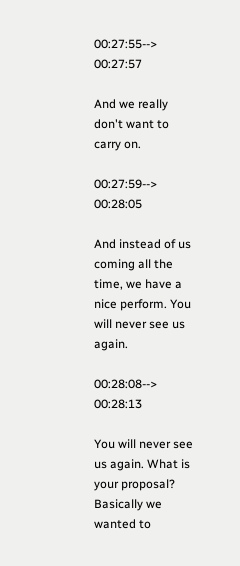00:27:55--> 00:27:57

And we really don't want to carry on.

00:27:59--> 00:28:05

And instead of us coming all the time, we have a nice perform. You will never see us again.

00:28:08--> 00:28:13

You will never see us again. What is your proposal? Basically we wanted to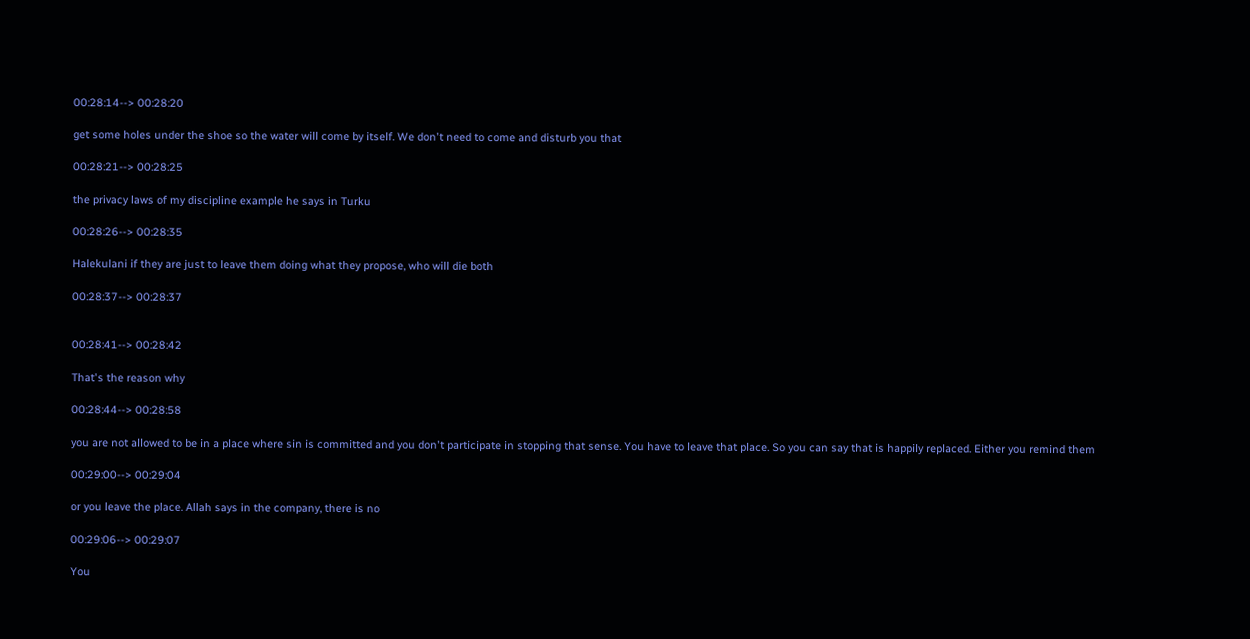00:28:14--> 00:28:20

get some holes under the shoe so the water will come by itself. We don't need to come and disturb you that

00:28:21--> 00:28:25

the privacy laws of my discipline example he says in Turku

00:28:26--> 00:28:35

Halekulani if they are just to leave them doing what they propose, who will die both

00:28:37--> 00:28:37


00:28:41--> 00:28:42

That's the reason why

00:28:44--> 00:28:58

you are not allowed to be in a place where sin is committed and you don't participate in stopping that sense. You have to leave that place. So you can say that is happily replaced. Either you remind them

00:29:00--> 00:29:04

or you leave the place. Allah says in the company, there is no

00:29:06--> 00:29:07

You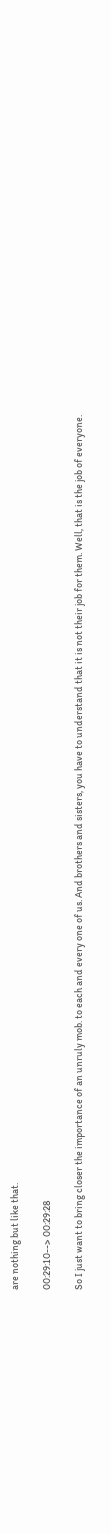are nothing but like that.

00:29:10--> 00:29:28

So I just want to bring closer the importance of an unruly mob. to each and every one of us. And brothers and sisters, you have to understand that it is not their job for them. Well, that is the job of everyone.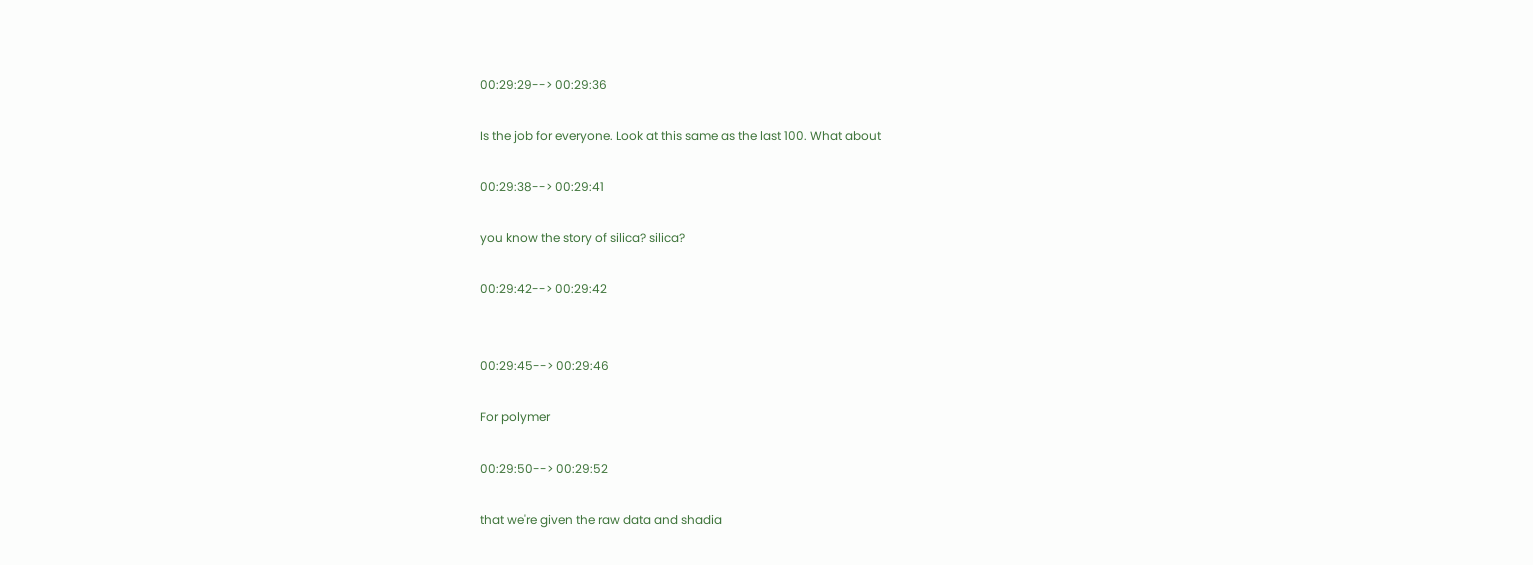00:29:29--> 00:29:36

Is the job for everyone. Look at this same as the last 100. What about

00:29:38--> 00:29:41

you know the story of silica? silica?

00:29:42--> 00:29:42


00:29:45--> 00:29:46

For polymer

00:29:50--> 00:29:52

that we're given the raw data and shadia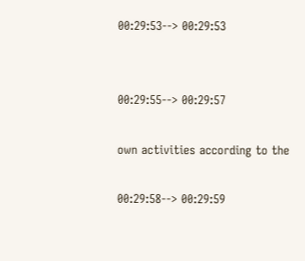00:29:53--> 00:29:53


00:29:55--> 00:29:57

own activities according to the

00:29:58--> 00:29:59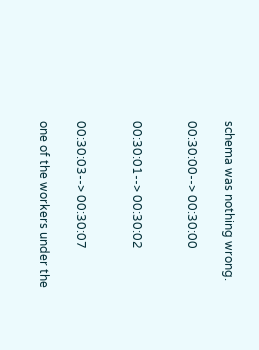schema was nothing wrong.

00:30:00--> 00:30:00


00:30:01--> 00:30:02


00:30:03--> 00:30:07

one of the workers under the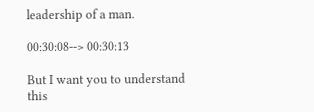leadership of a man.

00:30:08--> 00:30:13

But I want you to understand this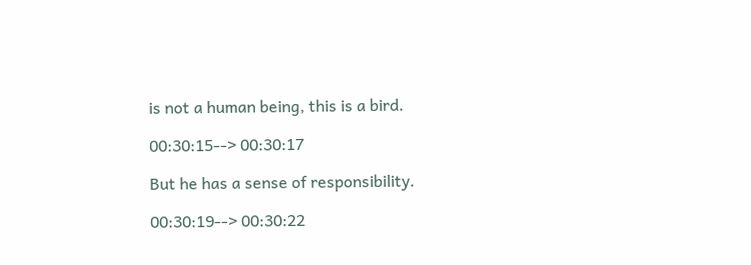is not a human being, this is a bird.

00:30:15--> 00:30:17

But he has a sense of responsibility.

00:30:19--> 00:30:22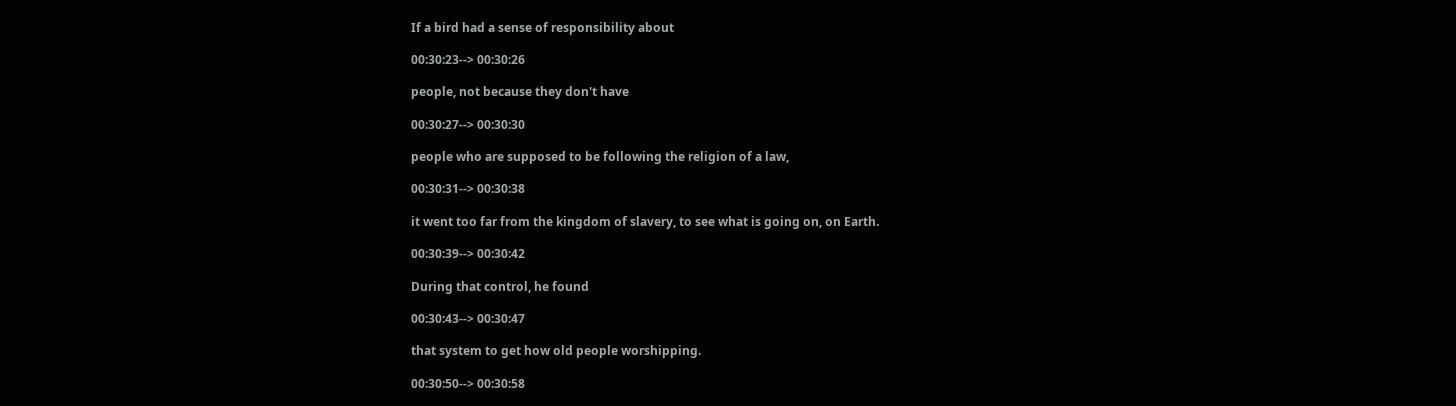If a bird had a sense of responsibility about

00:30:23--> 00:30:26

people, not because they don't have

00:30:27--> 00:30:30

people who are supposed to be following the religion of a law,

00:30:31--> 00:30:38

it went too far from the kingdom of slavery, to see what is going on, on Earth.

00:30:39--> 00:30:42

During that control, he found

00:30:43--> 00:30:47

that system to get how old people worshipping.

00:30:50--> 00:30:58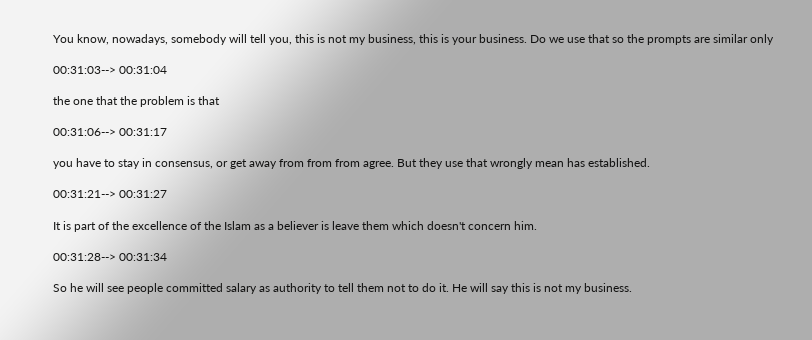You know, nowadays, somebody will tell you, this is not my business, this is your business. Do we use that so the prompts are similar only

00:31:03--> 00:31:04

the one that the problem is that

00:31:06--> 00:31:17

you have to stay in consensus, or get away from from from agree. But they use that wrongly mean has established.

00:31:21--> 00:31:27

It is part of the excellence of the Islam as a believer is leave them which doesn't concern him.

00:31:28--> 00:31:34

So he will see people committed salary as authority to tell them not to do it. He will say this is not my business.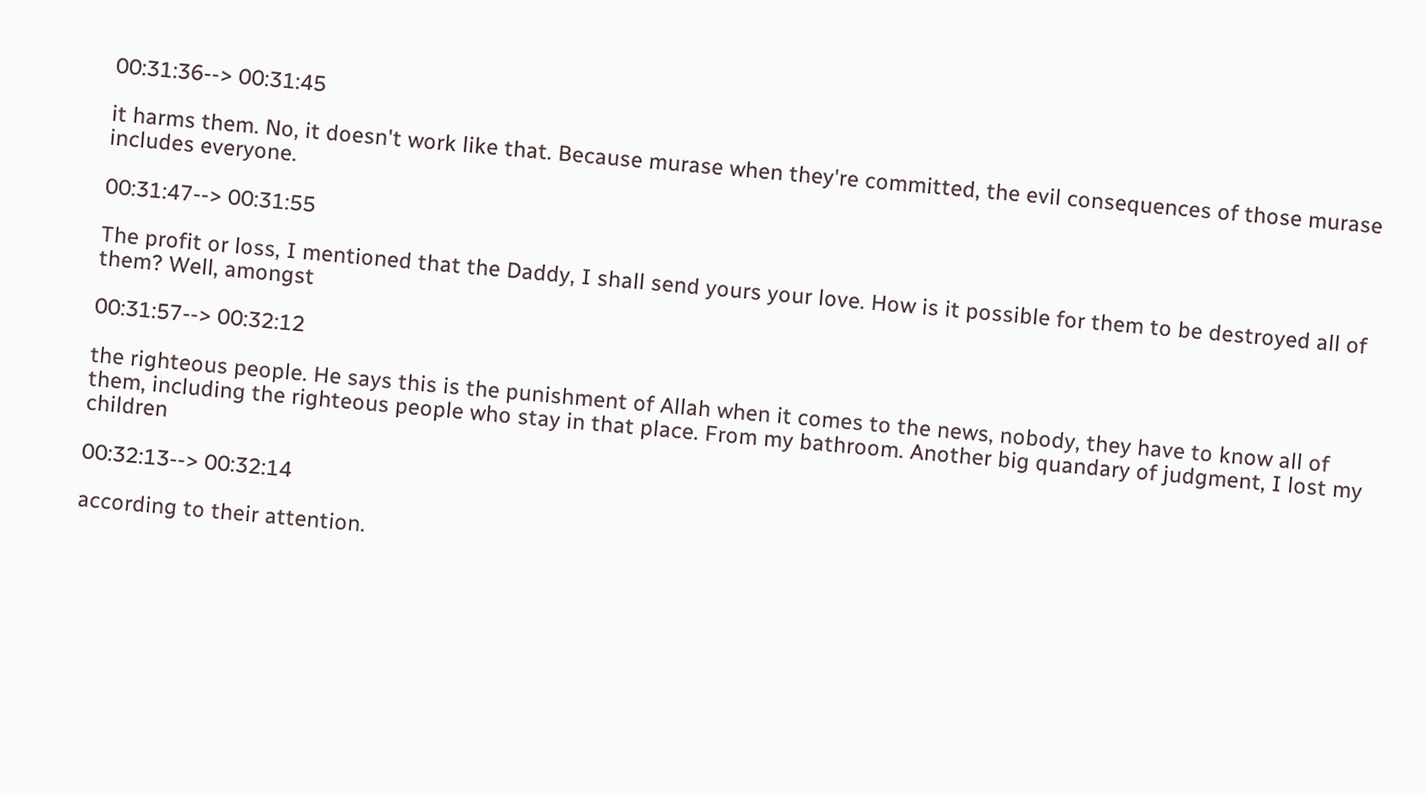00:31:36--> 00:31:45

it harms them. No, it doesn't work like that. Because murase when they're committed, the evil consequences of those murase includes everyone.

00:31:47--> 00:31:55

The profit or loss, I mentioned that the Daddy, I shall send yours your love. How is it possible for them to be destroyed all of them? Well, amongst

00:31:57--> 00:32:12

the righteous people. He says this is the punishment of Allah when it comes to the news, nobody, they have to know all of them, including the righteous people who stay in that place. From my bathroom. Another big quandary of judgment, I lost my children

00:32:13--> 00:32:14

according to their attention.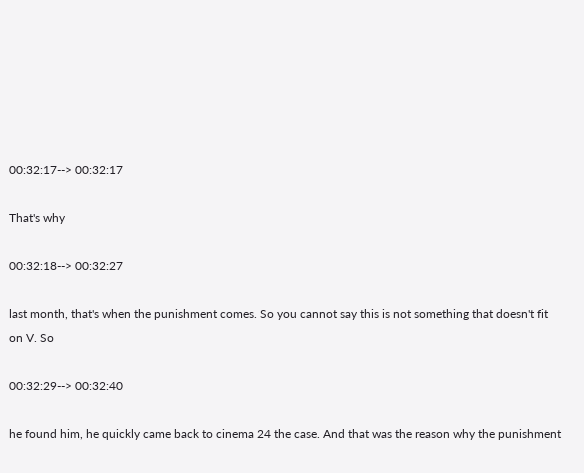00:32:17--> 00:32:17

That's why

00:32:18--> 00:32:27

last month, that's when the punishment comes. So you cannot say this is not something that doesn't fit on V. So

00:32:29--> 00:32:40

he found him, he quickly came back to cinema 24 the case. And that was the reason why the punishment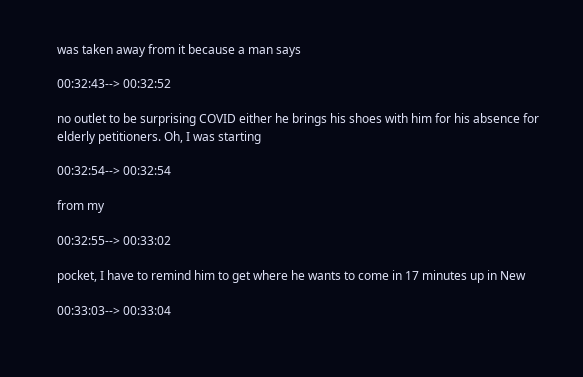was taken away from it because a man says

00:32:43--> 00:32:52

no outlet to be surprising COVID either he brings his shoes with him for his absence for elderly petitioners. Oh, I was starting

00:32:54--> 00:32:54

from my

00:32:55--> 00:33:02

pocket, I have to remind him to get where he wants to come in 17 minutes up in New

00:33:03--> 00:33:04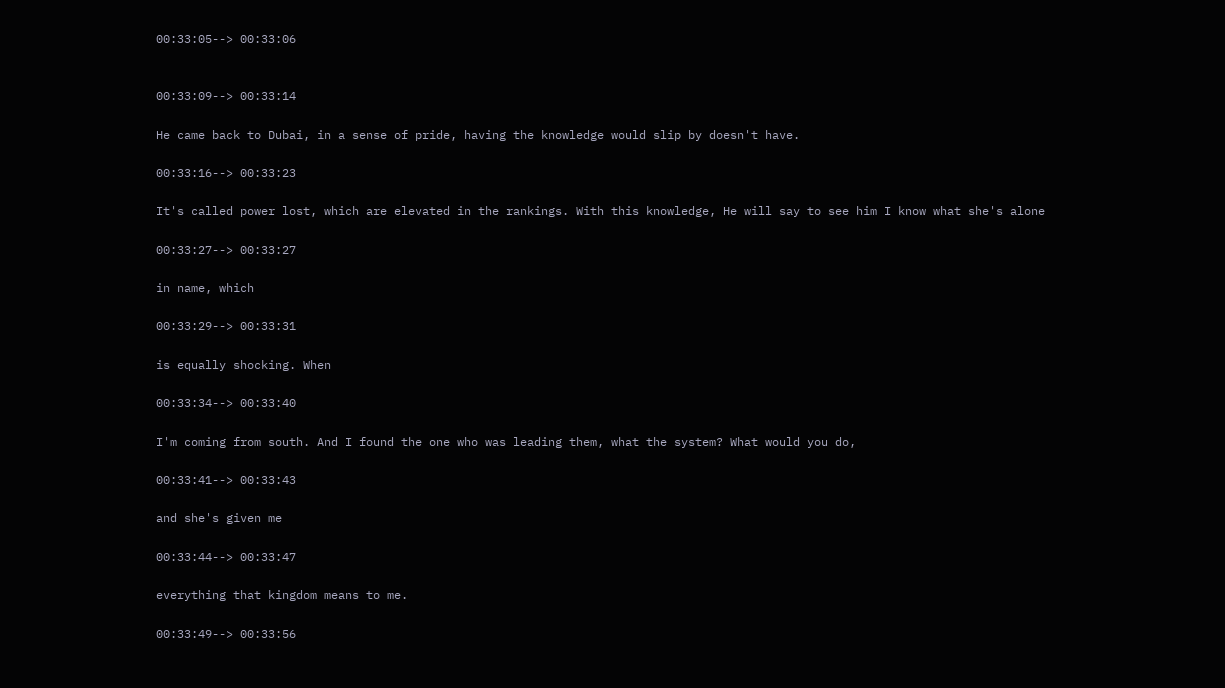00:33:05--> 00:33:06


00:33:09--> 00:33:14

He came back to Dubai, in a sense of pride, having the knowledge would slip by doesn't have.

00:33:16--> 00:33:23

It's called power lost, which are elevated in the rankings. With this knowledge, He will say to see him I know what she's alone

00:33:27--> 00:33:27

in name, which

00:33:29--> 00:33:31

is equally shocking. When

00:33:34--> 00:33:40

I'm coming from south. And I found the one who was leading them, what the system? What would you do,

00:33:41--> 00:33:43

and she's given me

00:33:44--> 00:33:47

everything that kingdom means to me.

00:33:49--> 00:33:56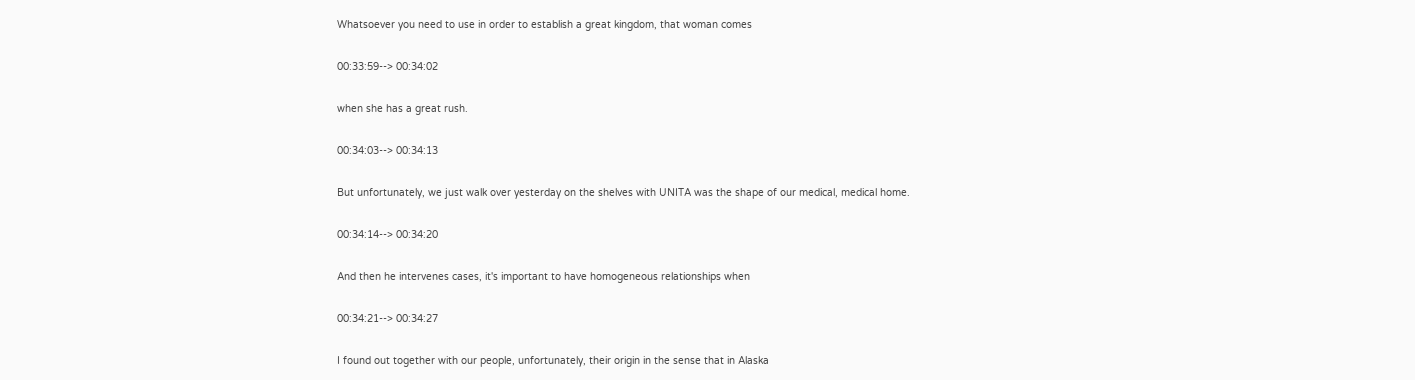Whatsoever you need to use in order to establish a great kingdom, that woman comes

00:33:59--> 00:34:02

when she has a great rush.

00:34:03--> 00:34:13

But unfortunately, we just walk over yesterday on the shelves with UNITA was the shape of our medical, medical home.

00:34:14--> 00:34:20

And then he intervenes cases, it's important to have homogeneous relationships when

00:34:21--> 00:34:27

I found out together with our people, unfortunately, their origin in the sense that in Alaska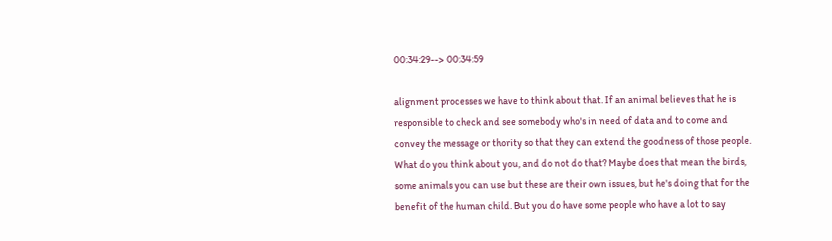00:34:29--> 00:34:59

alignment processes we have to think about that. If an animal believes that he is responsible to check and see somebody who's in need of data and to come and convey the message or thority so that they can extend the goodness of those people. What do you think about you, and do not do that? Maybe does that mean the birds, some animals you can use but these are their own issues, but he's doing that for the benefit of the human child. But you do have some people who have a lot to say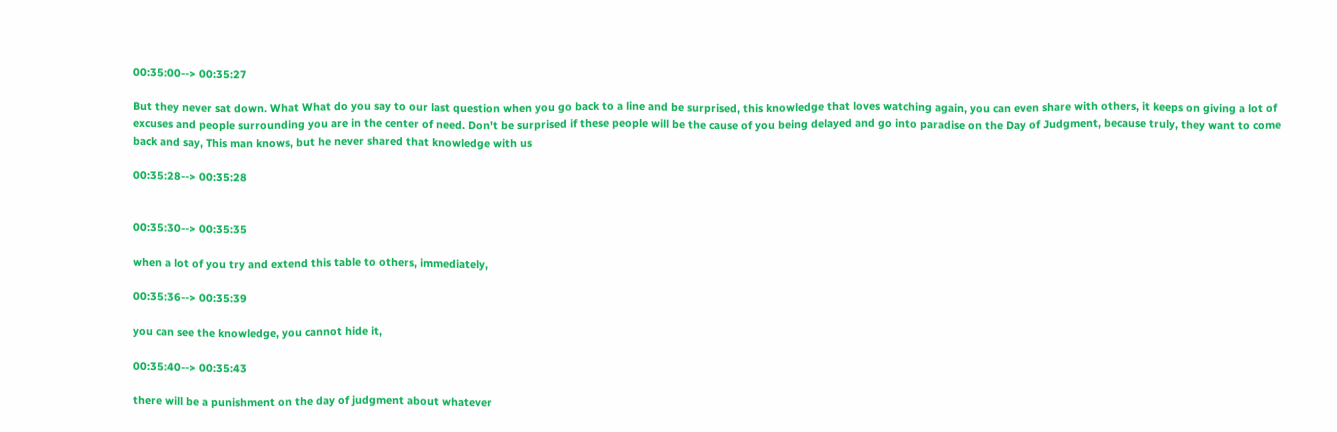00:35:00--> 00:35:27

But they never sat down. What What do you say to our last question when you go back to a line and be surprised, this knowledge that loves watching again, you can even share with others, it keeps on giving a lot of excuses and people surrounding you are in the center of need. Don't be surprised if these people will be the cause of you being delayed and go into paradise on the Day of Judgment, because truly, they want to come back and say, This man knows, but he never shared that knowledge with us

00:35:28--> 00:35:28


00:35:30--> 00:35:35

when a lot of you try and extend this table to others, immediately,

00:35:36--> 00:35:39

you can see the knowledge, you cannot hide it,

00:35:40--> 00:35:43

there will be a punishment on the day of judgment about whatever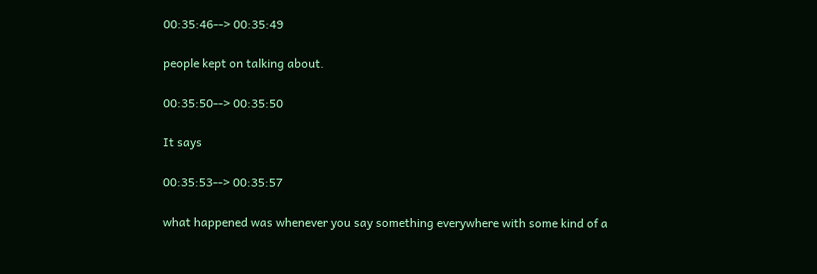00:35:46--> 00:35:49

people kept on talking about.

00:35:50--> 00:35:50

It says

00:35:53--> 00:35:57

what happened was whenever you say something everywhere with some kind of a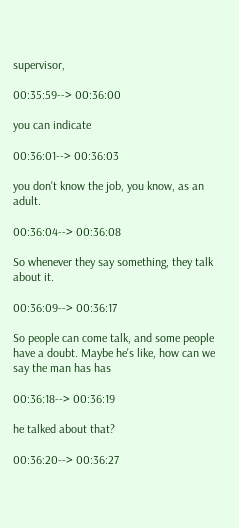supervisor,

00:35:59--> 00:36:00

you can indicate

00:36:01--> 00:36:03

you don't know the job, you know, as an adult.

00:36:04--> 00:36:08

So whenever they say something, they talk about it.

00:36:09--> 00:36:17

So people can come talk, and some people have a doubt. Maybe he's like, how can we say the man has has

00:36:18--> 00:36:19

he talked about that?

00:36:20--> 00:36:27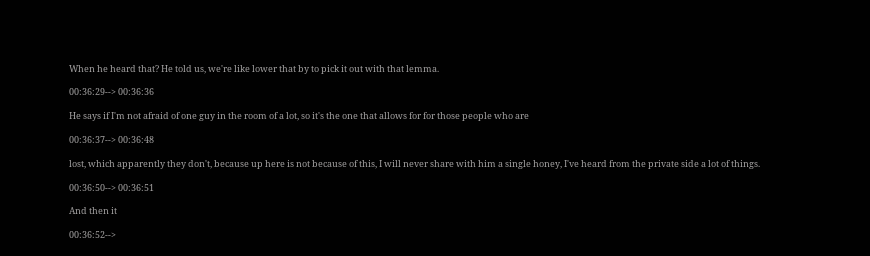When he heard that? He told us, we're like lower that by to pick it out with that lemma.

00:36:29--> 00:36:36

He says if I'm not afraid of one guy in the room of a lot, so it's the one that allows for for those people who are

00:36:37--> 00:36:48

lost, which apparently they don't, because up here is not because of this, I will never share with him a single honey, I've heard from the private side a lot of things.

00:36:50--> 00:36:51

And then it

00:36:52-->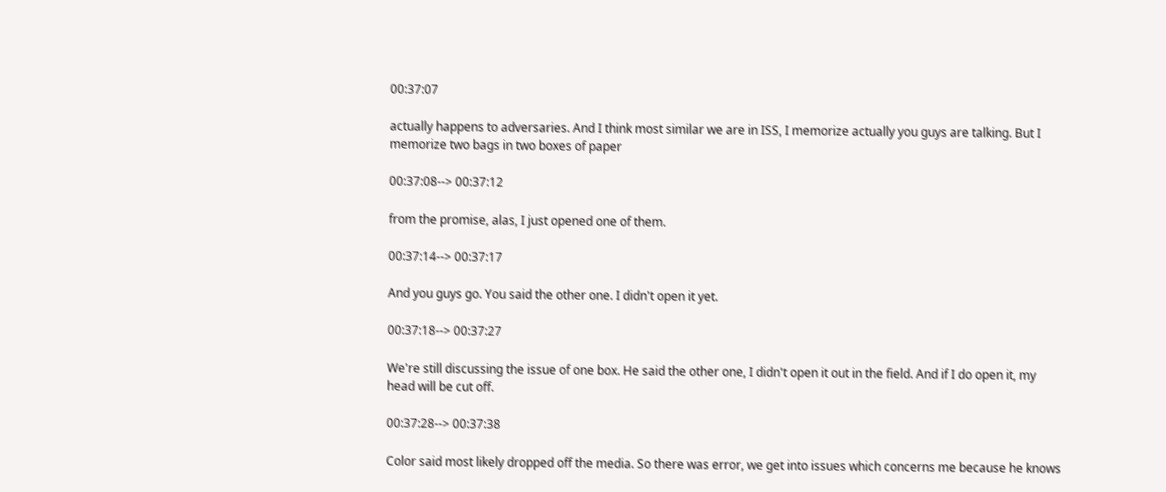00:37:07

actually happens to adversaries. And I think most similar we are in ISS, I memorize actually you guys are talking. But I memorize two bags in two boxes of paper

00:37:08--> 00:37:12

from the promise, alas, I just opened one of them.

00:37:14--> 00:37:17

And you guys go. You said the other one. I didn't open it yet.

00:37:18--> 00:37:27

We're still discussing the issue of one box. He said the other one, I didn't open it out in the field. And if I do open it, my head will be cut off.

00:37:28--> 00:37:38

Color said most likely dropped off the media. So there was error, we get into issues which concerns me because he knows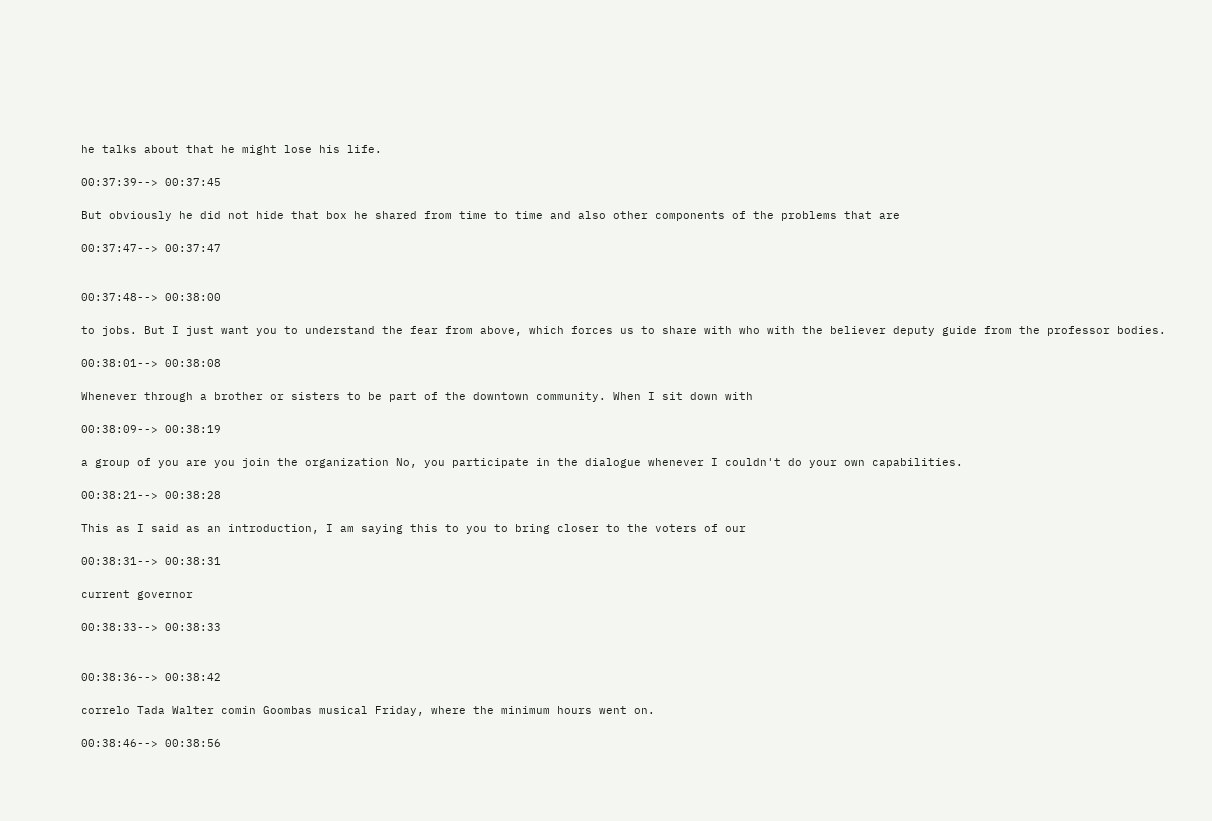he talks about that he might lose his life.

00:37:39--> 00:37:45

But obviously he did not hide that box he shared from time to time and also other components of the problems that are

00:37:47--> 00:37:47


00:37:48--> 00:38:00

to jobs. But I just want you to understand the fear from above, which forces us to share with who with the believer deputy guide from the professor bodies.

00:38:01--> 00:38:08

Whenever through a brother or sisters to be part of the downtown community. When I sit down with

00:38:09--> 00:38:19

a group of you are you join the organization No, you participate in the dialogue whenever I couldn't do your own capabilities.

00:38:21--> 00:38:28

This as I said as an introduction, I am saying this to you to bring closer to the voters of our

00:38:31--> 00:38:31

current governor

00:38:33--> 00:38:33


00:38:36--> 00:38:42

correlo Tada Walter comin Goombas musical Friday, where the minimum hours went on.

00:38:46--> 00:38:56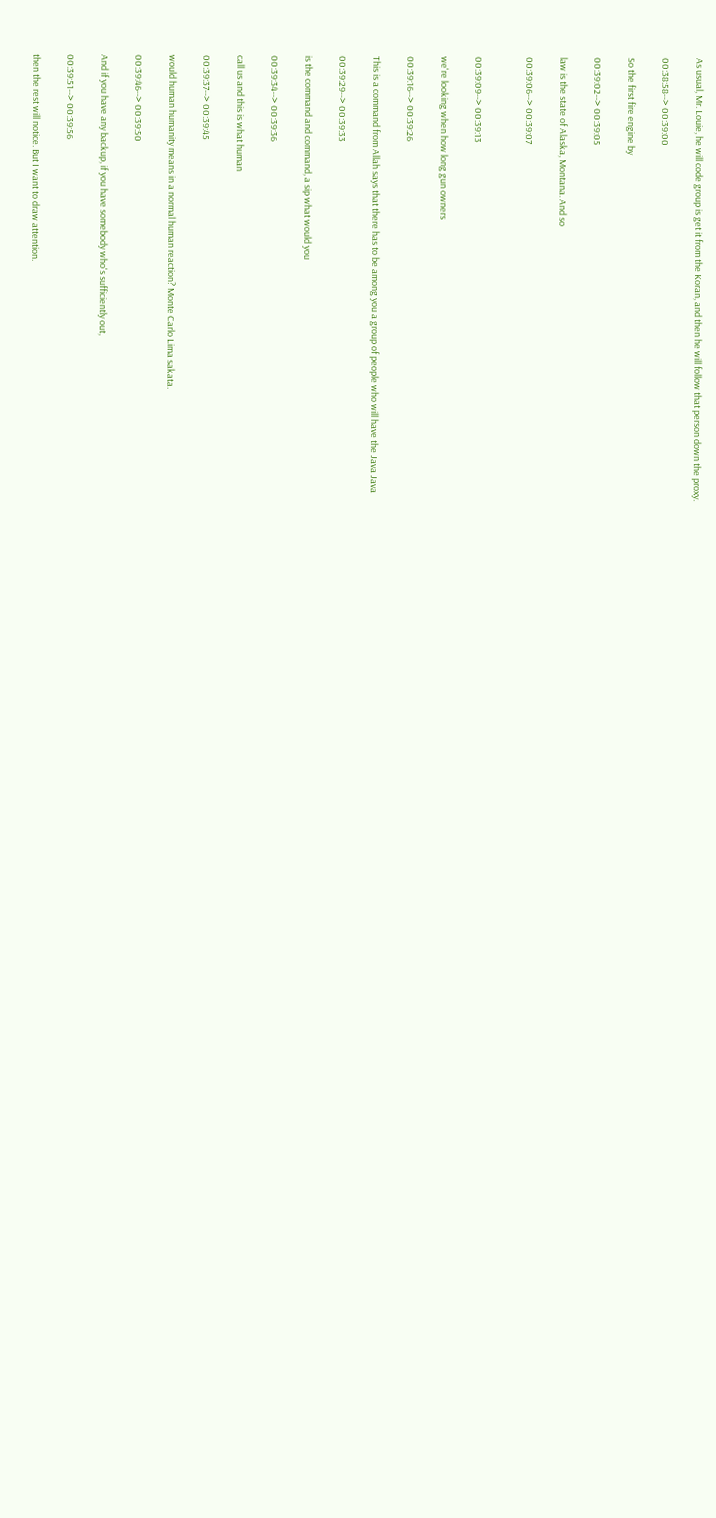As usual, Mr. Louie, he will code group is get it from the Koran, and then he will follow that person down the proxy.

00:38:58--> 00:39:00

So the first fire engine by

00:39:02--> 00:39:05

law is the state of Alaska, Montana. And so

00:39:06--> 00:39:07


00:39:09--> 00:39:13

we're looking when how long gun owners

00:39:16--> 00:39:26

This is a command from Allah says that there has to be among you a group of people who will have the Java Java

00:39:29--> 00:39:33

is the command and command, a sip what would you

00:39:34--> 00:39:36

call us and this is what human

00:39:37--> 00:39:45

would human humanity means in a normal human reaction? Monte Carlo Lima sakata.

00:39:46--> 00:39:50

And if you have any backup, if you have somebody who's sufficiently out,

00:39:51--> 00:39:56

then the rest will notice. But I want to draw attention.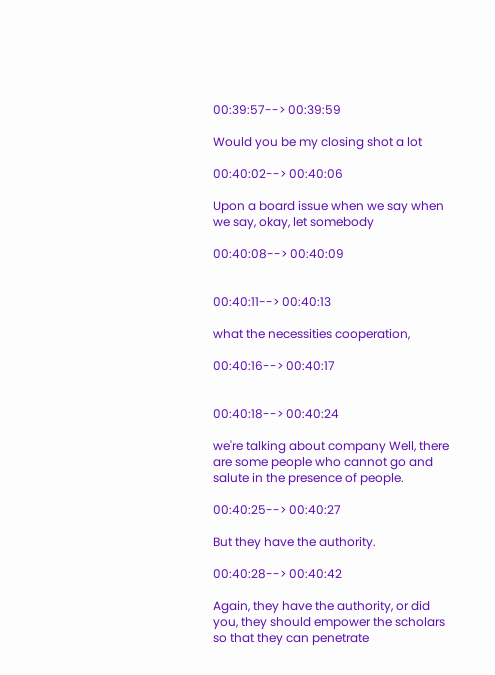00:39:57--> 00:39:59

Would you be my closing shot a lot

00:40:02--> 00:40:06

Upon a board issue when we say when we say, okay, let somebody

00:40:08--> 00:40:09


00:40:11--> 00:40:13

what the necessities cooperation,

00:40:16--> 00:40:17


00:40:18--> 00:40:24

we're talking about company Well, there are some people who cannot go and salute in the presence of people.

00:40:25--> 00:40:27

But they have the authority.

00:40:28--> 00:40:42

Again, they have the authority, or did you, they should empower the scholars so that they can penetrate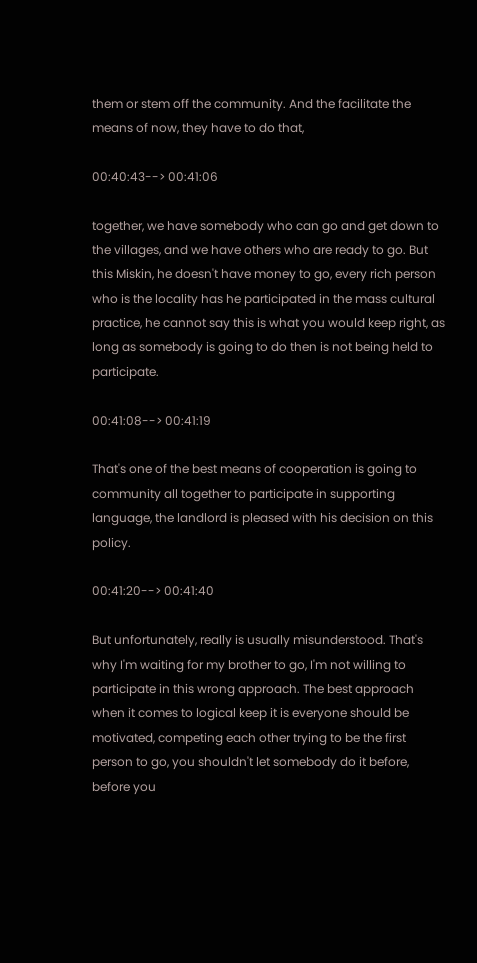them or stem off the community. And the facilitate the means of now, they have to do that,

00:40:43--> 00:41:06

together, we have somebody who can go and get down to the villages, and we have others who are ready to go. But this Miskin, he doesn't have money to go, every rich person who is the locality has he participated in the mass cultural practice, he cannot say this is what you would keep right, as long as somebody is going to do then is not being held to participate.

00:41:08--> 00:41:19

That's one of the best means of cooperation is going to community all together to participate in supporting language, the landlord is pleased with his decision on this policy.

00:41:20--> 00:41:40

But unfortunately, really is usually misunderstood. That's why I'm waiting for my brother to go, I'm not willing to participate in this wrong approach. The best approach when it comes to logical keep it is everyone should be motivated, competing each other trying to be the first person to go, you shouldn't let somebody do it before, before you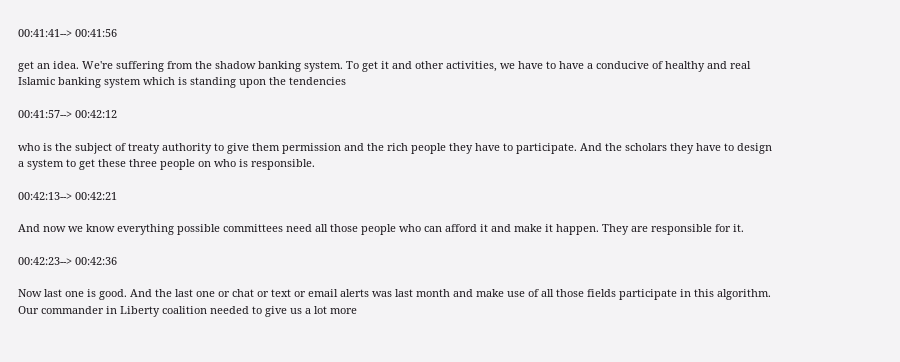00:41:41--> 00:41:56

get an idea. We're suffering from the shadow banking system. To get it and other activities, we have to have a conducive of healthy and real Islamic banking system which is standing upon the tendencies

00:41:57--> 00:42:12

who is the subject of treaty authority to give them permission and the rich people they have to participate. And the scholars they have to design a system to get these three people on who is responsible.

00:42:13--> 00:42:21

And now we know everything possible committees need all those people who can afford it and make it happen. They are responsible for it.

00:42:23--> 00:42:36

Now last one is good. And the last one or chat or text or email alerts was last month and make use of all those fields participate in this algorithm. Our commander in Liberty coalition needed to give us a lot more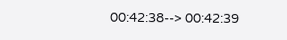00:42:38--> 00:42:39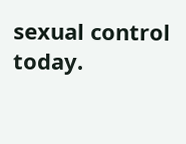sexual control today.